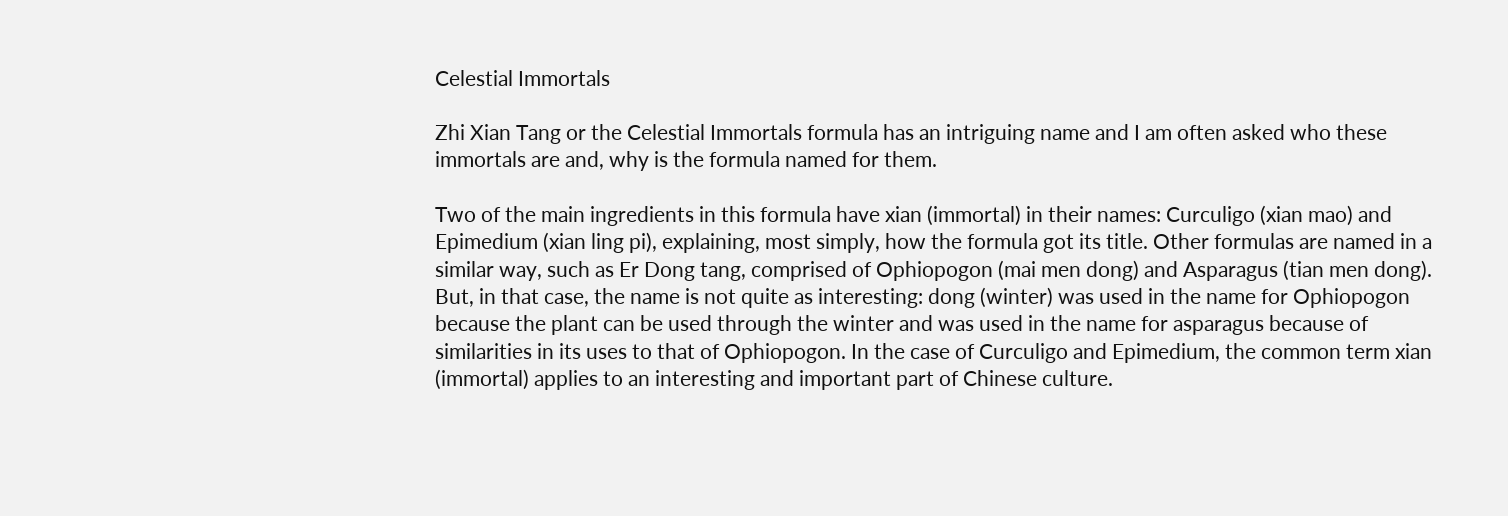Celestial Immortals

Zhi Xian Tang or the Celestial Immortals formula has an intriguing name and I am often asked who these immortals are and, why is the formula named for them.

Two of the main ingredients in this formula have xian (immortal) in their names: Curculigo (xian mao) and Epimedium (xian ling pi), explaining, most simply, how the formula got its title. Other formulas are named in a similar way, such as Er Dong tang, comprised of Ophiopogon (mai men dong) and Asparagus (tian men dong). But, in that case, the name is not quite as interesting: dong (winter) was used in the name for Ophiopogon because the plant can be used through the winter and was used in the name for asparagus because of similarities in its uses to that of Ophiopogon. In the case of Curculigo and Epimedium, the common term xian (immortal) applies to an interesting and important part of Chinese culture.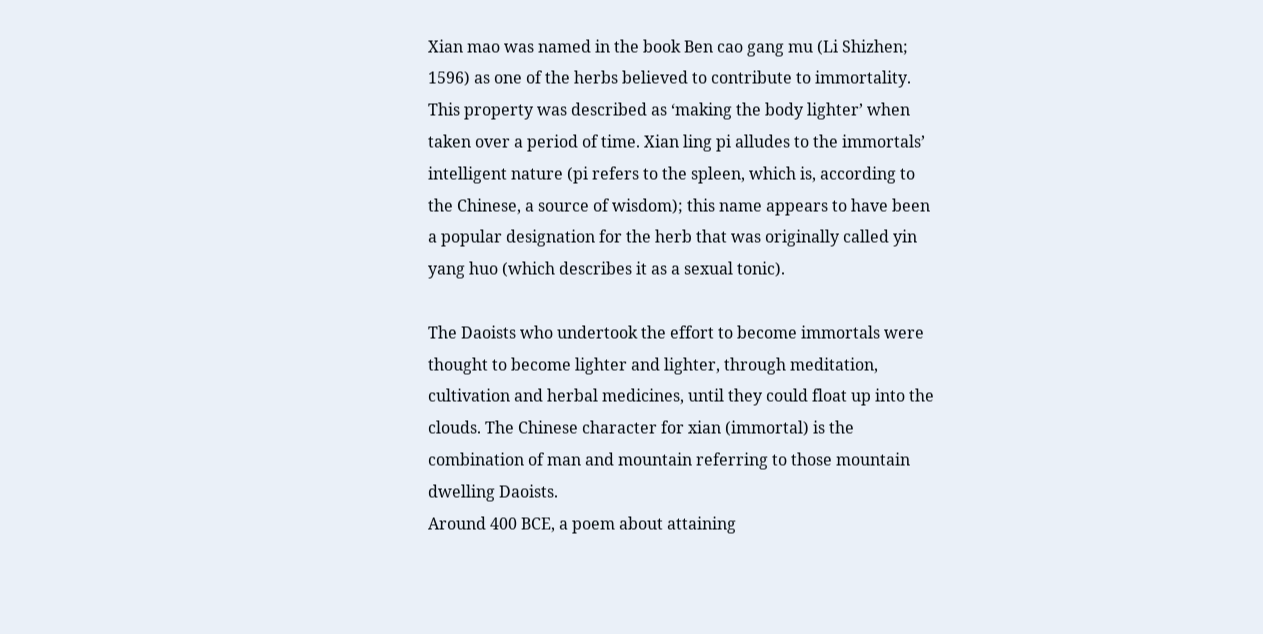Xian mao was named in the book Ben cao gang mu (Li Shizhen; 1596) as one of the herbs believed to contribute to immortality. This property was described as ‘making the body lighter’ when taken over a period of time. Xian ling pi alludes to the immortals’ intelligent nature (pi refers to the spleen, which is, according to the Chinese, a source of wisdom); this name appears to have been a popular designation for the herb that was originally called yin yang huo (which describes it as a sexual tonic).

The Daoists who undertook the effort to become immortals were thought to become lighter and lighter, through meditation, cultivation and herbal medicines, until they could float up into the clouds. The Chinese character for xian (immortal) is the combination of man and mountain referring to those mountain dwelling Daoists.
Around 400 BCE, a poem about attaining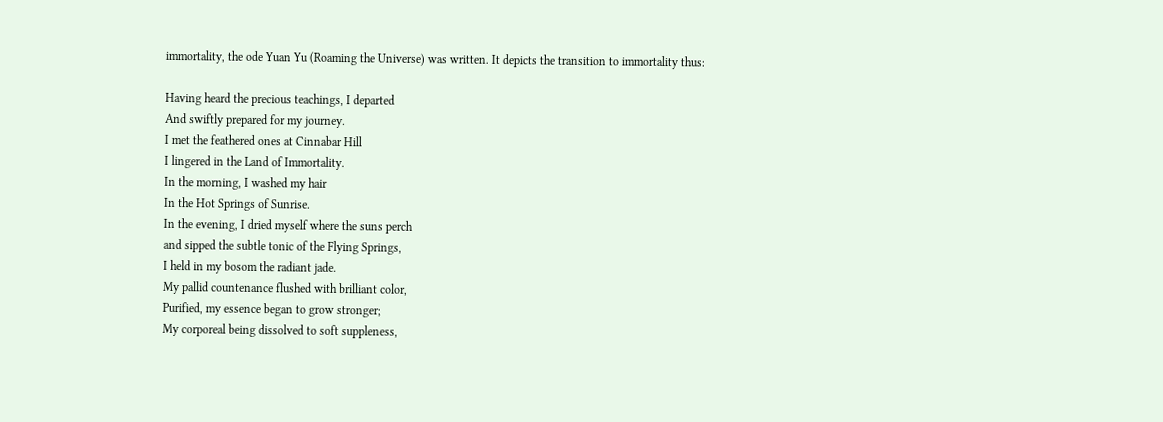immortality, the ode Yuan Yu (Roaming the Universe) was written. It depicts the transition to immortality thus:

Having heard the precious teachings, I departed
And swiftly prepared for my journey.
I met the feathered ones at Cinnabar Hill
I lingered in the Land of Immortality.
In the morning, I washed my hair
In the Hot Springs of Sunrise.
In the evening, I dried myself where the suns perch
and sipped the subtle tonic of the Flying Springs,
I held in my bosom the radiant jade.
My pallid countenance flushed with brilliant color,
Purified, my essence began to grow stronger;
My corporeal being dissolved to soft suppleness,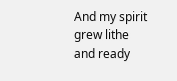And my spirit grew lithe and ready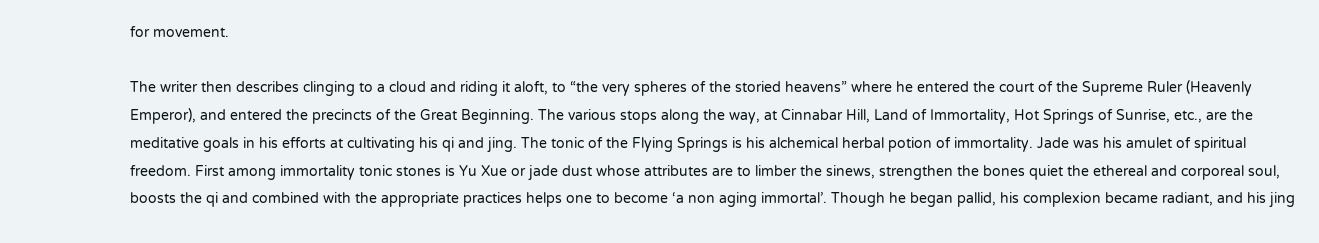for movement.

The writer then describes clinging to a cloud and riding it aloft, to “the very spheres of the storied heavens” where he entered the court of the Supreme Ruler (Heavenly Emperor), and entered the precincts of the Great Beginning. The various stops along the way, at Cinnabar Hill, Land of Immortality, Hot Springs of Sunrise, etc., are the meditative goals in his efforts at cultivating his qi and jing. The tonic of the Flying Springs is his alchemical herbal potion of immortality. Jade was his amulet of spiritual freedom. First among immortality tonic stones is Yu Xue or jade dust whose attributes are to limber the sinews, strengthen the bones quiet the ethereal and corporeal soul, boosts the qi and combined with the appropriate practices helps one to become ‘a non aging immortal’. Though he began pallid, his complexion became radiant, and his jing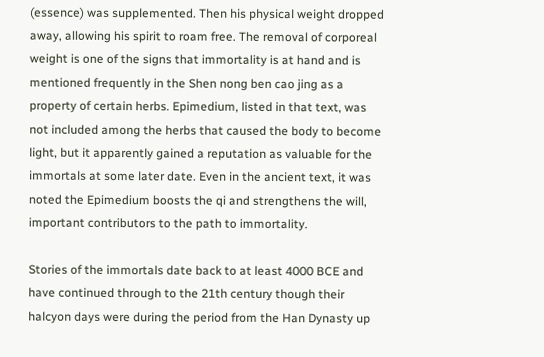(essence) was supplemented. Then his physical weight dropped away, allowing his spirit to roam free. The removal of corporeal weight is one of the signs that immortality is at hand and is mentioned frequently in the Shen nong ben cao jing as a property of certain herbs. Epimedium, listed in that text, was not included among the herbs that caused the body to become light, but it apparently gained a reputation as valuable for the immortals at some later date. Even in the ancient text, it was noted the Epimedium boosts the qi and strengthens the will, important contributors to the path to immortality.

Stories of the immortals date back to at least 4000 BCE and have continued through to the 21th century though their halcyon days were during the period from the Han Dynasty up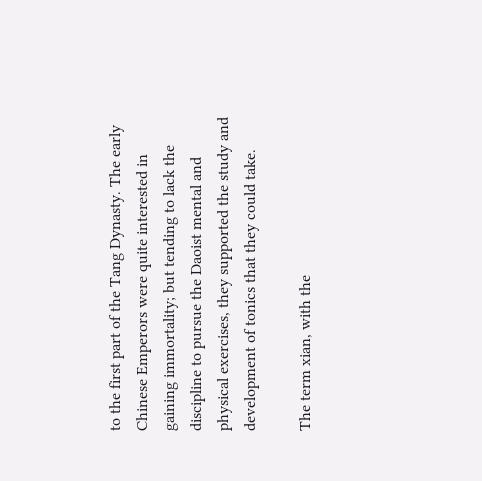to the first part of the Tang Dynasty. The early Chinese Emperors were quite interested in gaining immortality; but tending to lack the discipline to pursue the Daoist mental and physical exercises, they supported the study and development of tonics that they could take.

The term xian, with the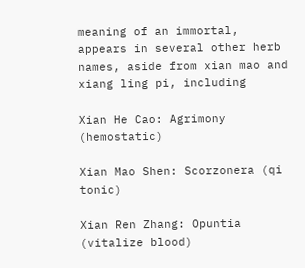meaning of an immortal, appears in several other herb names, aside from xian mao and xiang ling pi, including

Xian He Cao: Agrimony (hemostatic)

Xian Mao Shen: Scorzonera (qi tonic)

Xian Ren Zhang: Opuntia (vitalize blood)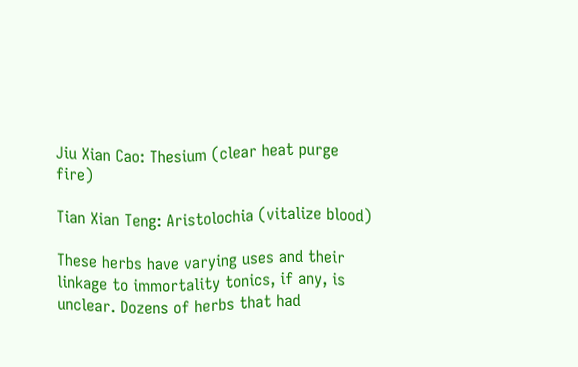Jiu Xian Cao: Thesium (clear heat purge fire)

Tian Xian Teng: Aristolochia (vitalize blood)

These herbs have varying uses and their linkage to immortality tonics, if any, is unclear. Dozens of herbs that had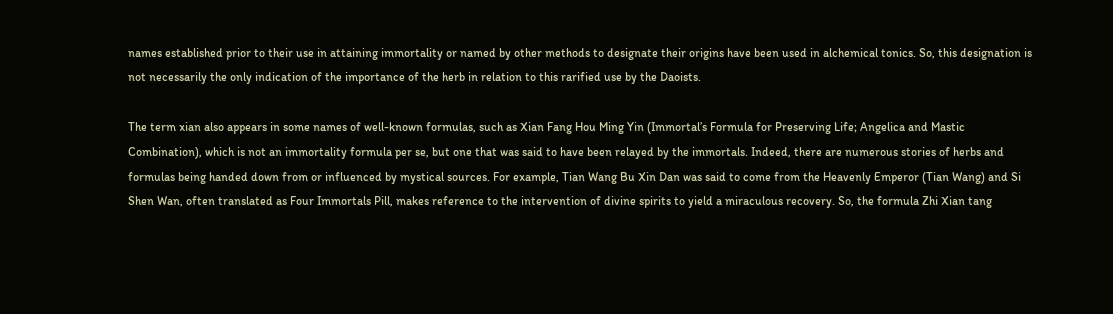names established prior to their use in attaining immortality or named by other methods to designate their origins have been used in alchemical tonics. So, this designation is not necessarily the only indication of the importance of the herb in relation to this rarified use by the Daoists.

The term xian also appears in some names of well-known formulas, such as Xian Fang Hou Ming Yin (Immortal’s Formula for Preserving Life; Angelica and Mastic Combination), which is not an immortality formula per se, but one that was said to have been relayed by the immortals. Indeed, there are numerous stories of herbs and formulas being handed down from or influenced by mystical sources. For example, Tian Wang Bu Xin Dan was said to come from the Heavenly Emperor (Tian Wang) and Si Shen Wan, often translated as Four Immortals Pill, makes reference to the intervention of divine spirits to yield a miraculous recovery. So, the formula Zhi Xian tang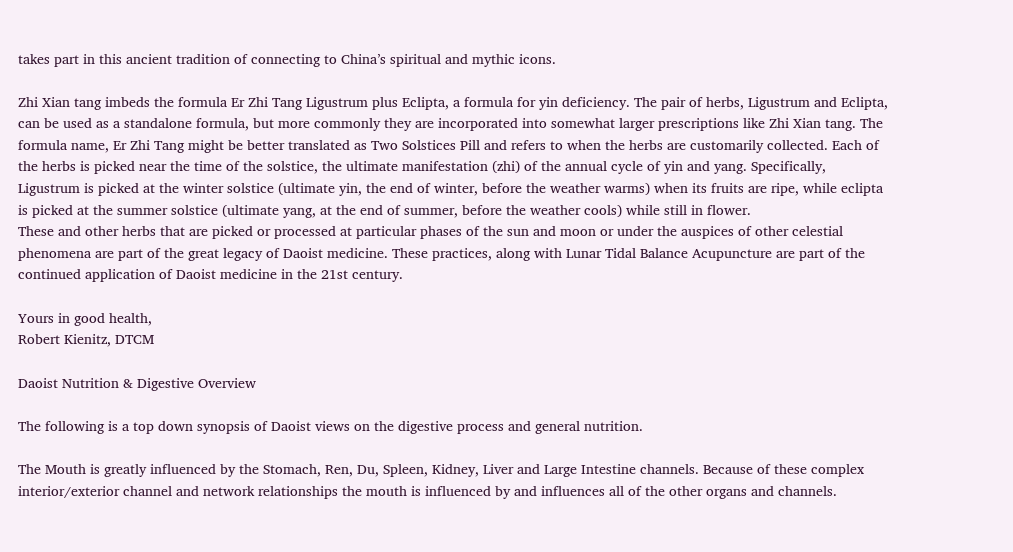takes part in this ancient tradition of connecting to China’s spiritual and mythic icons.

Zhi Xian tang imbeds the formula Er Zhi Tang Ligustrum plus Eclipta, a formula for yin deficiency. The pair of herbs, Ligustrum and Eclipta, can be used as a standalone formula, but more commonly they are incorporated into somewhat larger prescriptions like Zhi Xian tang. The formula name, Er Zhi Tang might be better translated as Two Solstices Pill and refers to when the herbs are customarily collected. Each of the herbs is picked near the time of the solstice, the ultimate manifestation (zhi) of the annual cycle of yin and yang. Specifically, Ligustrum is picked at the winter solstice (ultimate yin, the end of winter, before the weather warms) when its fruits are ripe, while eclipta is picked at the summer solstice (ultimate yang, at the end of summer, before the weather cools) while still in flower.
These and other herbs that are picked or processed at particular phases of the sun and moon or under the auspices of other celestial phenomena are part of the great legacy of Daoist medicine. These practices, along with Lunar Tidal Balance Acupuncture are part of the continued application of Daoist medicine in the 21st century.

Yours in good health,
Robert Kienitz, DTCM

Daoist Nutrition & Digestive Overview

The following is a top down synopsis of Daoist views on the digestive process and general nutrition.

The Mouth is greatly influenced by the Stomach, Ren, Du, Spleen, Kidney, Liver and Large Intestine channels. Because of these complex interior/exterior channel and network relationships the mouth is influenced by and influences all of the other organs and channels.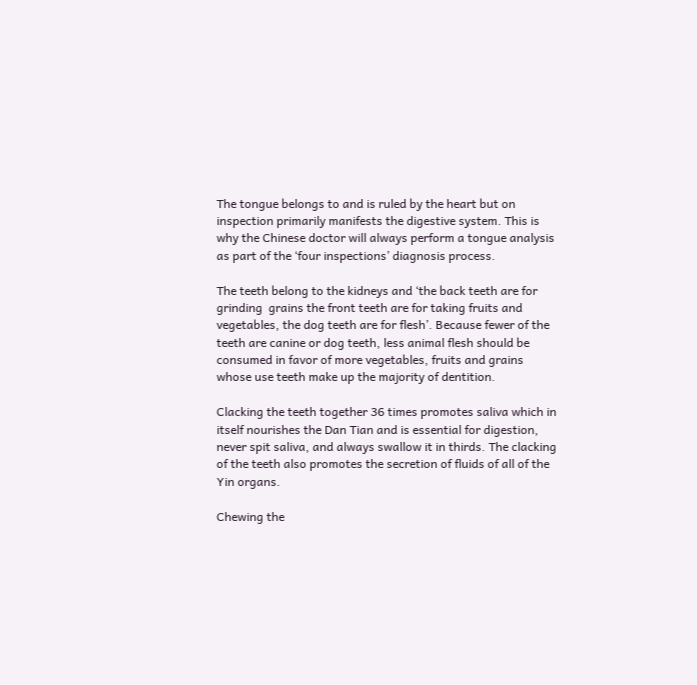The tongue belongs to and is ruled by the heart but on inspection primarily manifests the digestive system. This is why the Chinese doctor will always perform a tongue analysis as part of the ‘four inspections’ diagnosis process.

The teeth belong to the kidneys and ‘the back teeth are for grinding  grains the front teeth are for taking fruits and vegetables, the dog teeth are for flesh’. Because fewer of the teeth are canine or dog teeth, less animal flesh should be consumed in favor of more vegetables, fruits and grains whose use teeth make up the majority of dentition.

Clacking the teeth together 36 times promotes saliva which in itself nourishes the Dan Tian and is essential for digestion, never spit saliva, and always swallow it in thirds. The clacking of the teeth also promotes the secretion of fluids of all of the Yin organs.

Chewing the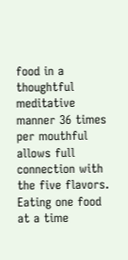food in a thoughtful meditative manner 36 times per mouthful allows full connection with the five flavors. Eating one food at a time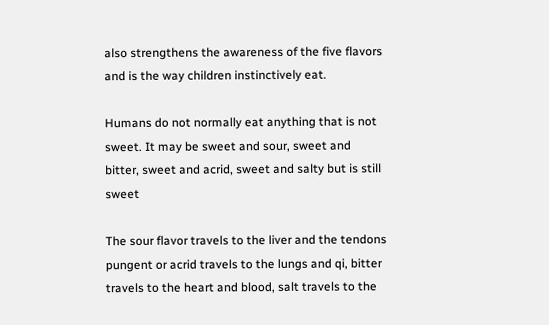also strengthens the awareness of the five flavors and is the way children instinctively eat.

Humans do not normally eat anything that is not sweet. It may be sweet and sour, sweet and bitter, sweet and acrid, sweet and salty but is still sweet

The sour flavor travels to the liver and the tendons pungent or acrid travels to the lungs and qi, bitter travels to the heart and blood, salt travels to the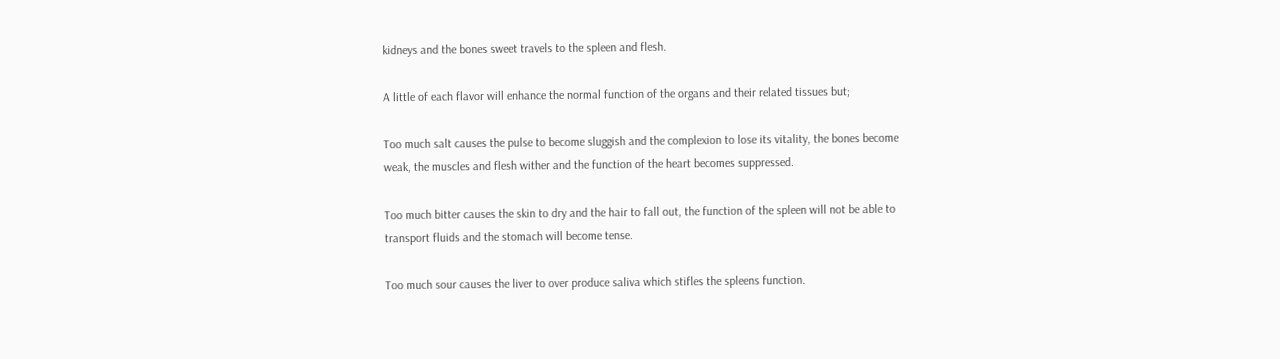kidneys and the bones sweet travels to the spleen and flesh.

A little of each flavor will enhance the normal function of the organs and their related tissues but;

Too much salt causes the pulse to become sluggish and the complexion to lose its vitality, the bones become weak, the muscles and flesh wither and the function of the heart becomes suppressed.

Too much bitter causes the skin to dry and the hair to fall out, the function of the spleen will not be able to transport fluids and the stomach will become tense.

Too much sour causes the liver to over produce saliva which stifles the spleens function.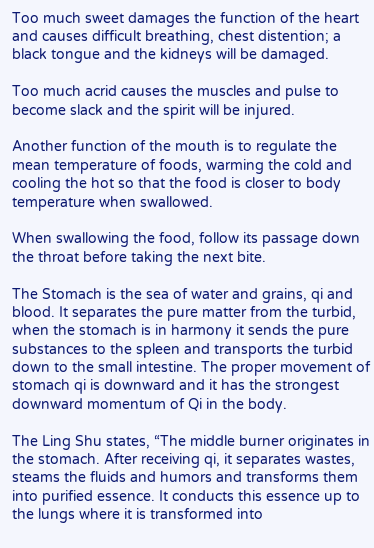Too much sweet damages the function of the heart and causes difficult breathing, chest distention; a black tongue and the kidneys will be damaged.

Too much acrid causes the muscles and pulse to become slack and the spirit will be injured.

Another function of the mouth is to regulate the mean temperature of foods, warming the cold and cooling the hot so that the food is closer to body temperature when swallowed.

When swallowing the food, follow its passage down the throat before taking the next bite.

The Stomach is the sea of water and grains, qi and blood. It separates the pure matter from the turbid, when the stomach is in harmony it sends the pure substances to the spleen and transports the turbid down to the small intestine. The proper movement of stomach qi is downward and it has the strongest downward momentum of Qi in the body.

The Ling Shu states, “The middle burner originates in the stomach. After receiving qi, it separates wastes, steams the fluids and humors and transforms them into purified essence. It conducts this essence up to the lungs where it is transformed into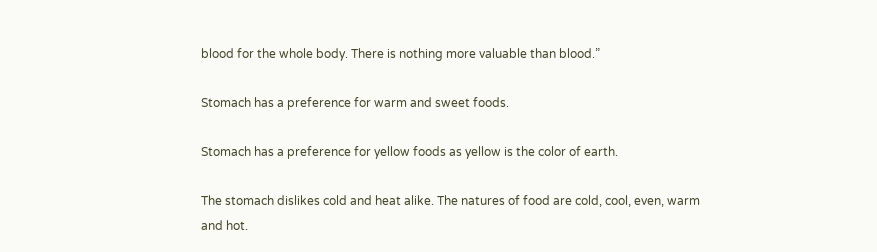blood for the whole body. There is nothing more valuable than blood.”

Stomach has a preference for warm and sweet foods.

Stomach has a preference for yellow foods as yellow is the color of earth.

The stomach dislikes cold and heat alike. The natures of food are cold, cool, even, warm and hot.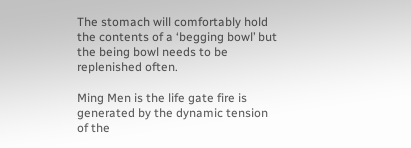The stomach will comfortably hold the contents of a ‘begging bowl’ but the being bowl needs to be replenished often.

Ming Men is the life gate fire is generated by the dynamic tension of the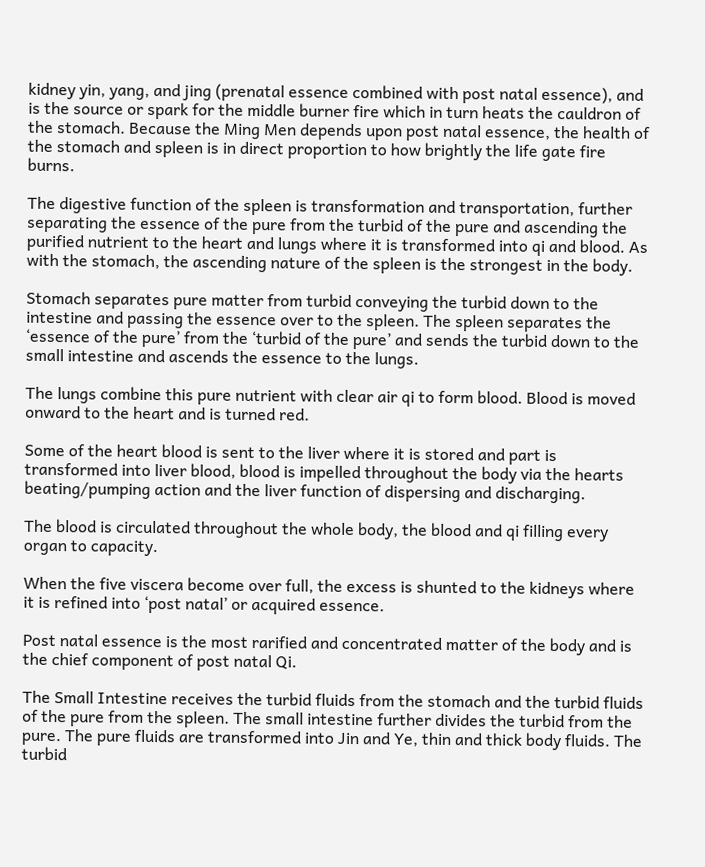kidney yin, yang, and jing (prenatal essence combined with post natal essence), and is the source or spark for the middle burner fire which in turn heats the cauldron of the stomach. Because the Ming Men depends upon post natal essence, the health of the stomach and spleen is in direct proportion to how brightly the life gate fire burns.

The digestive function of the spleen is transformation and transportation, further separating the essence of the pure from the turbid of the pure and ascending the purified nutrient to the heart and lungs where it is transformed into qi and blood. As with the stomach, the ascending nature of the spleen is the strongest in the body.

Stomach separates pure matter from turbid conveying the turbid down to the intestine and passing the essence over to the spleen. The spleen separates the ‘essence of the pure’ from the ‘turbid of the pure’ and sends the turbid down to the small intestine and ascends the essence to the lungs.

The lungs combine this pure nutrient with clear air qi to form blood. Blood is moved onward to the heart and is turned red.

Some of the heart blood is sent to the liver where it is stored and part is transformed into liver blood, blood is impelled throughout the body via the hearts beating/pumping action and the liver function of dispersing and discharging.

The blood is circulated throughout the whole body, the blood and qi filling every organ to capacity.

When the five viscera become over full, the excess is shunted to the kidneys where it is refined into ‘post natal’ or acquired essence.

Post natal essence is the most rarified and concentrated matter of the body and is the chief component of post natal Qi.

The Small Intestine receives the turbid fluids from the stomach and the turbid fluids of the pure from the spleen. The small intestine further divides the turbid from the pure. The pure fluids are transformed into Jin and Ye, thin and thick body fluids. The turbid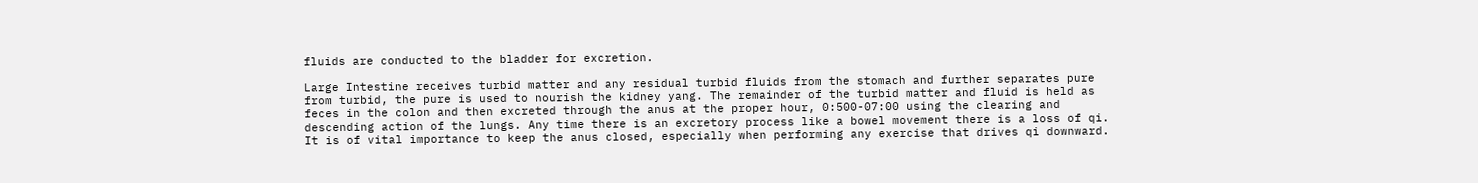fluids are conducted to the bladder for excretion.

Large Intestine receives turbid matter and any residual turbid fluids from the stomach and further separates pure from turbid, the pure is used to nourish the kidney yang. The remainder of the turbid matter and fluid is held as feces in the colon and then excreted through the anus at the proper hour, 0:500-07:00 using the clearing and descending action of the lungs. Any time there is an excretory process like a bowel movement there is a loss of qi. It is of vital importance to keep the anus closed, especially when performing any exercise that drives qi downward.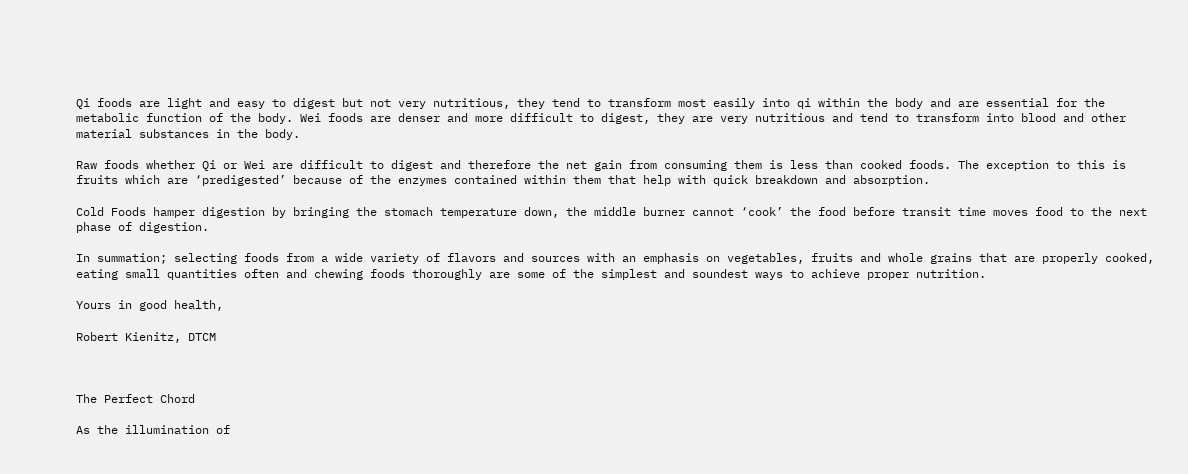Qi foods are light and easy to digest but not very nutritious, they tend to transform most easily into qi within the body and are essential for the metabolic function of the body. Wei foods are denser and more difficult to digest, they are very nutritious and tend to transform into blood and other material substances in the body.

Raw foods whether Qi or Wei are difficult to digest and therefore the net gain from consuming them is less than cooked foods. The exception to this is fruits which are ‘predigested’ because of the enzymes contained within them that help with quick breakdown and absorption.

Cold Foods hamper digestion by bringing the stomach temperature down, the middle burner cannot ‘cook’ the food before transit time moves food to the next phase of digestion.

In summation; selecting foods from a wide variety of flavors and sources with an emphasis on vegetables, fruits and whole grains that are properly cooked, eating small quantities often and chewing foods thoroughly are some of the simplest and soundest ways to achieve proper nutrition.

Yours in good health,

Robert Kienitz, DTCM



The Perfect Chord

As the illumination of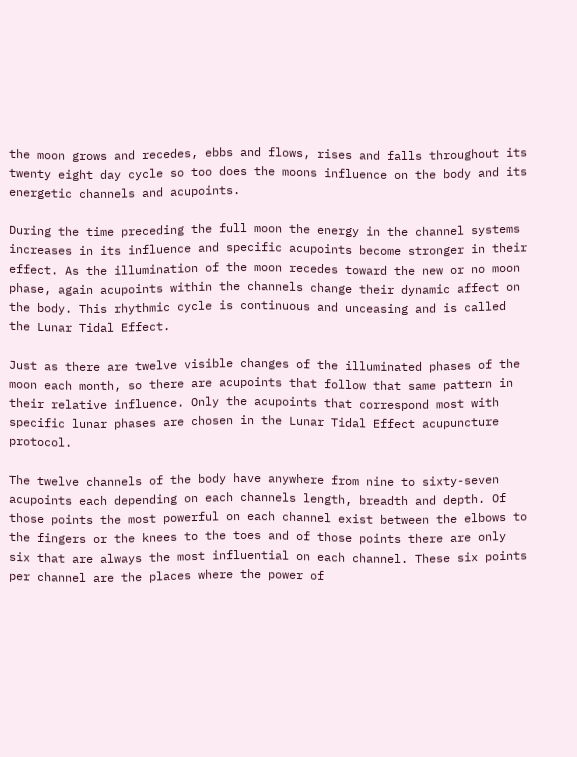the moon grows and recedes, ebbs and flows, rises and falls throughout its twenty eight day cycle so too does the moons influence on the body and its energetic channels and acupoints.

During the time preceding the full moon the energy in the channel systems increases in its influence and specific acupoints become stronger in their effect. As the illumination of the moon recedes toward the new or no moon phase, again acupoints within the channels change their dynamic affect on the body. This rhythmic cycle is continuous and unceasing and is called the Lunar Tidal Effect.

Just as there are twelve visible changes of the illuminated phases of the moon each month, so there are acupoints that follow that same pattern in their relative influence. Only the acupoints that correspond most with specific lunar phases are chosen in the Lunar Tidal Effect acupuncture protocol.

The twelve channels of the body have anywhere from nine to sixty-seven acupoints each depending on each channels length, breadth and depth. Of those points the most powerful on each channel exist between the elbows to the fingers or the knees to the toes and of those points there are only six that are always the most influential on each channel. These six points per channel are the places where the power of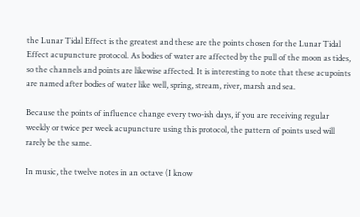the Lunar Tidal Effect is the greatest and these are the points chosen for the Lunar Tidal Effect acupuncture protocol. As bodies of water are affected by the pull of the moon as tides, so the channels and points are likewise affected. It is interesting to note that these acupoints are named after bodies of water like well, spring, stream, river, marsh and sea.

Because the points of influence change every two-ish days, if you are receiving regular weekly or twice per week acupuncture using this protocol, the pattern of points used will rarely be the same.

In music, the twelve notes in an octave (I know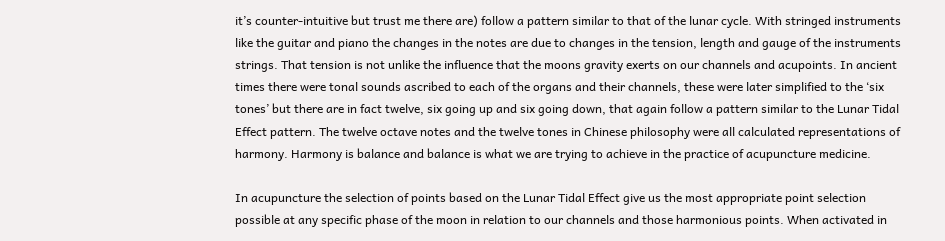it’s counter-intuitive but trust me there are) follow a pattern similar to that of the lunar cycle. With stringed instruments like the guitar and piano the changes in the notes are due to changes in the tension, length and gauge of the instruments strings. That tension is not unlike the influence that the moons gravity exerts on our channels and acupoints. In ancient times there were tonal sounds ascribed to each of the organs and their channels, these were later simplified to the ‘six tones’ but there are in fact twelve, six going up and six going down, that again follow a pattern similar to the Lunar Tidal Effect pattern. The twelve octave notes and the twelve tones in Chinese philosophy were all calculated representations of harmony. Harmony is balance and balance is what we are trying to achieve in the practice of acupuncture medicine.

In acupuncture the selection of points based on the Lunar Tidal Effect give us the most appropriate point selection possible at any specific phase of the moon in relation to our channels and those harmonious points. When activated in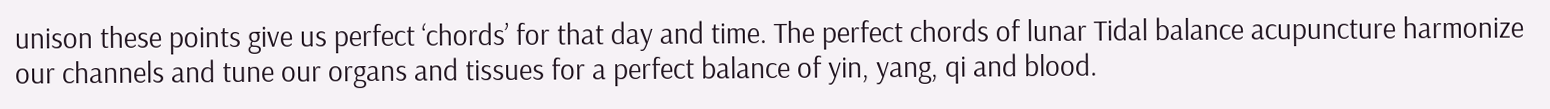unison these points give us perfect ‘chords’ for that day and time. The perfect chords of lunar Tidal balance acupuncture harmonize our channels and tune our organs and tissues for a perfect balance of yin, yang, qi and blood.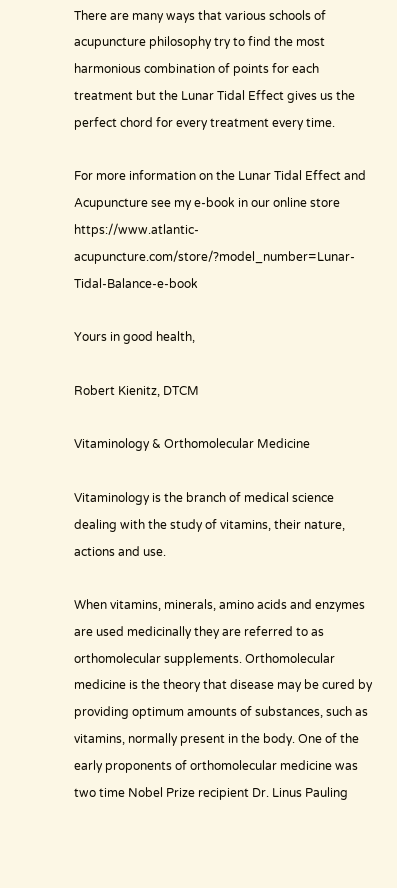There are many ways that various schools of acupuncture philosophy try to find the most harmonious combination of points for each treatment but the Lunar Tidal Effect gives us the perfect chord for every treatment every time.

For more information on the Lunar Tidal Effect and Acupuncture see my e-book in our online store https://www.atlantic-acupuncture.com/store/?model_number=Lunar-Tidal-Balance-e-book

Yours in good health,

Robert Kienitz, DTCM

Vitaminology & Orthomolecular Medicine

Vitaminology is the branch of medical science dealing with the study of vitamins, their nature, actions and use.

When vitamins, minerals, amino acids and enzymes are used medicinally they are referred to as orthomolecular supplements. Orthomolecular medicine is the theory that disease may be cured by providing optimum amounts of substances, such as vitamins, normally present in the body. One of the early proponents of orthomolecular medicine was two time Nobel Prize recipient Dr. Linus Pauling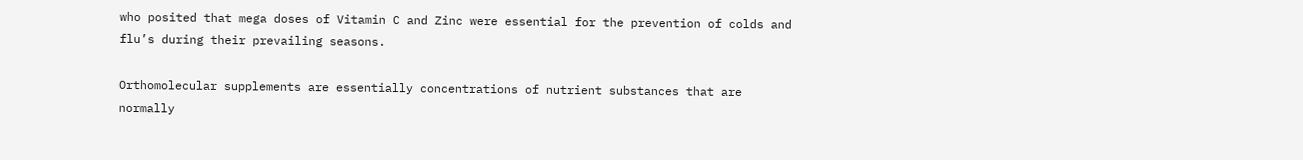who posited that mega doses of Vitamin C and Zinc were essential for the prevention of colds and flu’s during their prevailing seasons.

Orthomolecular supplements are essentially concentrations of nutrient substances that are normally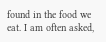found in the food we eat. I am often asked,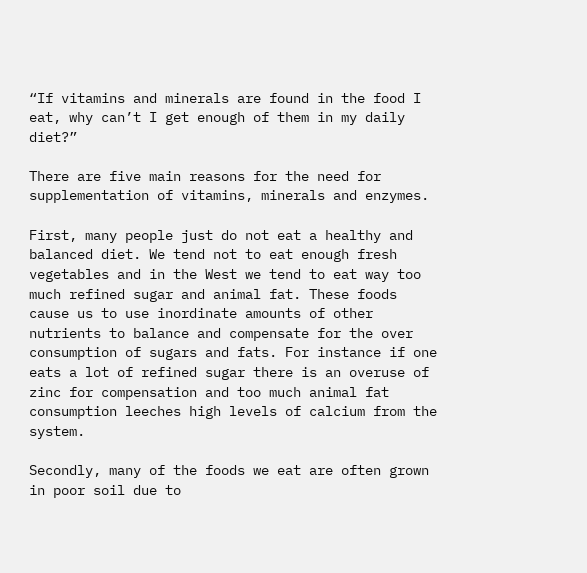“If vitamins and minerals are found in the food I eat, why can’t I get enough of them in my daily diet?”

There are five main reasons for the need for supplementation of vitamins, minerals and enzymes.

First, many people just do not eat a healthy and balanced diet. We tend not to eat enough fresh vegetables and in the West we tend to eat way too much refined sugar and animal fat. These foods cause us to use inordinate amounts of other nutrients to balance and compensate for the over consumption of sugars and fats. For instance if one eats a lot of refined sugar there is an overuse of zinc for compensation and too much animal fat consumption leeches high levels of calcium from the system.

Secondly, many of the foods we eat are often grown in poor soil due to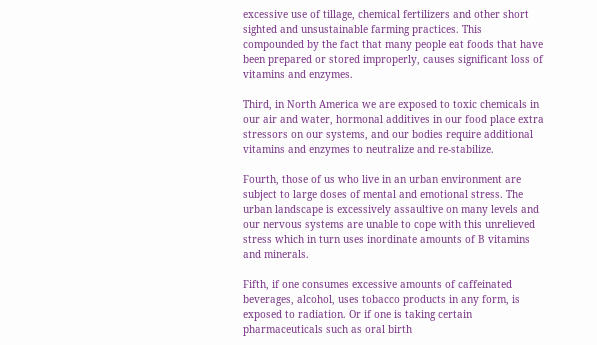excessive use of tillage, chemical fertilizers and other short sighted and unsustainable farming practices. This compounded by the fact that many people eat foods that have been prepared or stored improperly, causes significant loss of vitamins and enzymes.

Third, in North America we are exposed to toxic chemicals in our air and water, hormonal additives in our food place extra stressors on our systems, and our bodies require additional vitamins and enzymes to neutralize and re-stabilize.

Fourth, those of us who live in an urban environment are subject to large doses of mental and emotional stress. The urban landscape is excessively assaultive on many levels and our nervous systems are unable to cope with this unrelieved stress which in turn uses inordinate amounts of B vitamins and minerals.

Fifth, if one consumes excessive amounts of caffeinated beverages, alcohol, uses tobacco products in any form, is exposed to radiation. Or if one is taking certain pharmaceuticals such as oral birth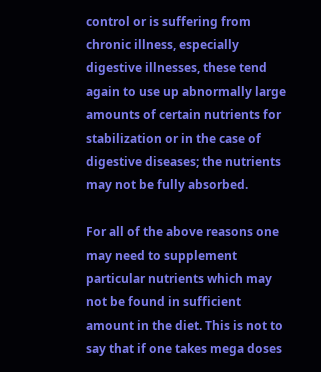control or is suffering from chronic illness, especially digestive illnesses, these tend again to use up abnormally large amounts of certain nutrients for stabilization or in the case of digestive diseases; the nutrients may not be fully absorbed.

For all of the above reasons one may need to supplement particular nutrients which may not be found in sufficient amount in the diet. This is not to say that if one takes mega doses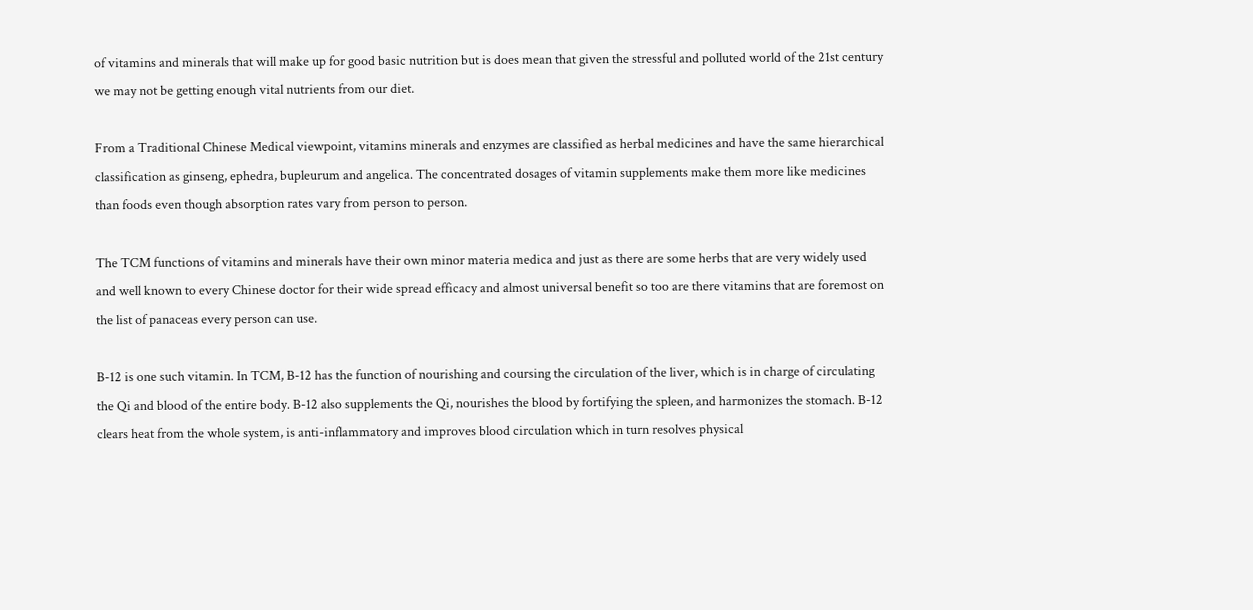of vitamins and minerals that will make up for good basic nutrition but is does mean that given the stressful and polluted world of the 21st century we may not be getting enough vital nutrients from our diet.

From a Traditional Chinese Medical viewpoint, vitamins minerals and enzymes are classified as herbal medicines and have the same hierarchical classification as ginseng, ephedra, bupleurum and angelica. The concentrated dosages of vitamin supplements make them more like medicines than foods even though absorption rates vary from person to person.

The TCM functions of vitamins and minerals have their own minor materia medica and just as there are some herbs that are very widely used and well known to every Chinese doctor for their wide spread efficacy and almost universal benefit so too are there vitamins that are foremost on the list of panaceas every person can use.

B-12 is one such vitamin. In TCM, B-12 has the function of nourishing and coursing the circulation of the liver, which is in charge of circulating the Qi and blood of the entire body. B-12 also supplements the Qi, nourishes the blood by fortifying the spleen, and harmonizes the stomach. B-12 clears heat from the whole system, is anti-inflammatory and improves blood circulation which in turn resolves physical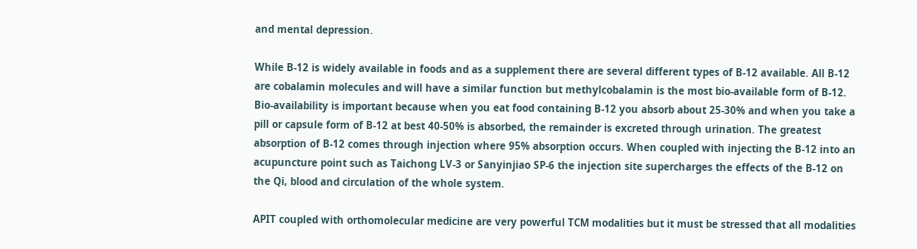and mental depression.

While B-12 is widely available in foods and as a supplement there are several different types of B-12 available. All B-12 are cobalamin molecules and will have a similar function but methylcobalamin is the most bio-available form of B-12. Bio-availability is important because when you eat food containing B-12 you absorb about 25-30% and when you take a pill or capsule form of B-12 at best 40-50% is absorbed, the remainder is excreted through urination. The greatest absorption of B-12 comes through injection where 95% absorption occurs. When coupled with injecting the B-12 into an acupuncture point such as Taichong LV-3 or Sanyinjiao SP-6 the injection site supercharges the effects of the B-12 on the Qi, blood and circulation of the whole system.

APIT coupled with orthomolecular medicine are very powerful TCM modalities but it must be stressed that all modalities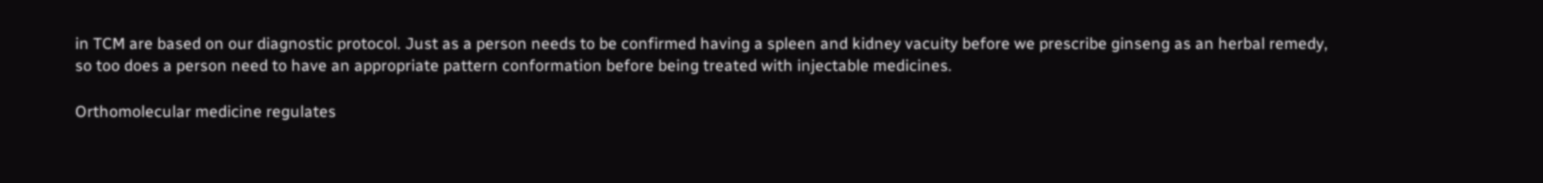in TCM are based on our diagnostic protocol. Just as a person needs to be confirmed having a spleen and kidney vacuity before we prescribe ginseng as an herbal remedy, so too does a person need to have an appropriate pattern conformation before being treated with injectable medicines.

Orthomolecular medicine regulates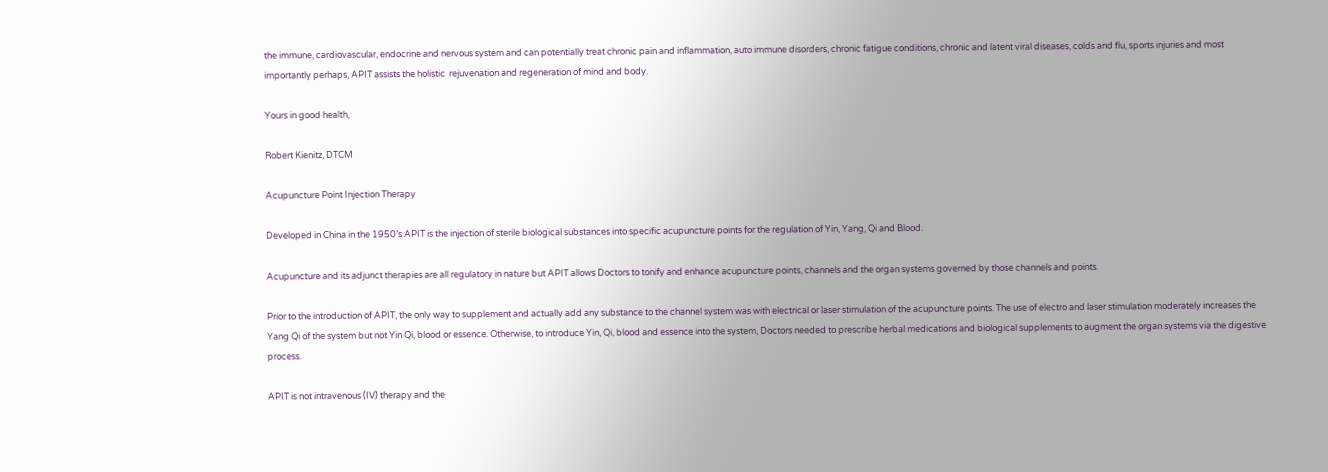the immune, cardiovascular, endocrine and nervous system and can potentially treat chronic pain and inflammation, auto immune disorders, chronic fatigue conditions, chronic and latent viral diseases, colds and flu, sports injuries and most importantly perhaps, APIT assists the holistic  rejuvenation and regeneration of mind and body.

Yours in good health,

Robert Kienitz, DTCM

Acupuncture Point Injection Therapy

Developed in China in the 1950’s APIT is the injection of sterile biological substances into specific acupuncture points for the regulation of Yin, Yang, Qi and Blood.

Acupuncture and its adjunct therapies are all regulatory in nature but APIT allows Doctors to tonify and enhance acupuncture points, channels and the organ systems governed by those channels and points.

Prior to the introduction of APIT, the only way to supplement and actually add any substance to the channel system was with electrical or laser stimulation of the acupuncture points. The use of electro and laser stimulation moderately increases the Yang Qi of the system but not Yin Qi, blood or essence. Otherwise, to introduce Yin, Qi, blood and essence into the system, Doctors needed to prescribe herbal medications and biological supplements to augment the organ systems via the digestive process.

APIT is not intravenous (IV) therapy and the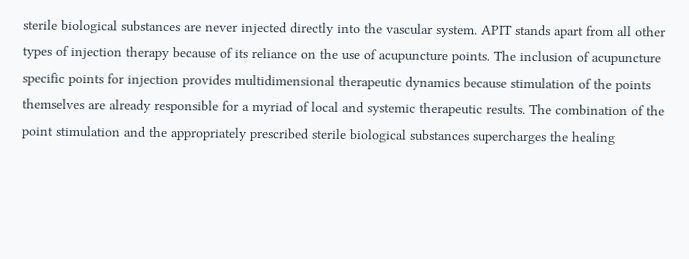sterile biological substances are never injected directly into the vascular system. APIT stands apart from all other types of injection therapy because of its reliance on the use of acupuncture points. The inclusion of acupuncture specific points for injection provides multidimensional therapeutic dynamics because stimulation of the points themselves are already responsible for a myriad of local and systemic therapeutic results. The combination of the point stimulation and the appropriately prescribed sterile biological substances supercharges the healing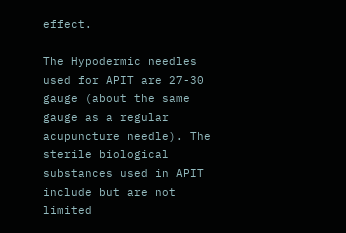effect.

The Hypodermic needles used for APIT are 27-30 gauge (about the same gauge as a regular acupuncture needle). The sterile biological substances used in APIT include but are not limited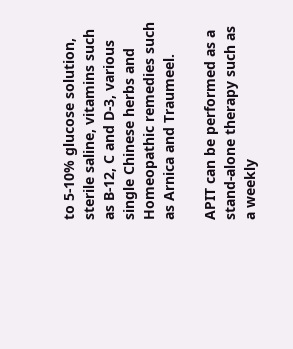to 5-10% glucose solution, sterile saline, vitamins such as B-12, C and D-3, various single Chinese herbs and Homeopathic remedies such as Arnica and Traumeel.

APIT can be performed as a stand-alone therapy such as a weekly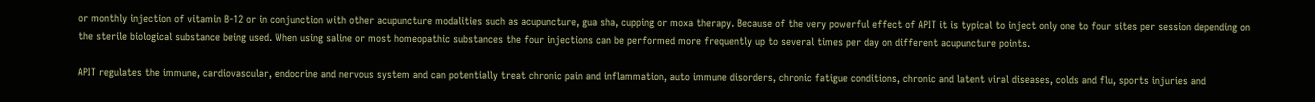or monthly injection of vitamin B-12 or in conjunction with other acupuncture modalities such as acupuncture, gua sha, cupping or moxa therapy. Because of the very powerful effect of APIT it is typical to inject only one to four sites per session depending on the sterile biological substance being used. When using saline or most homeopathic substances the four injections can be performed more frequently up to several times per day on different acupuncture points.

APIT regulates the immune, cardiovascular, endocrine and nervous system and can potentially treat chronic pain and inflammation, auto immune disorders, chronic fatigue conditions, chronic and latent viral diseases, colds and flu, sports injuries and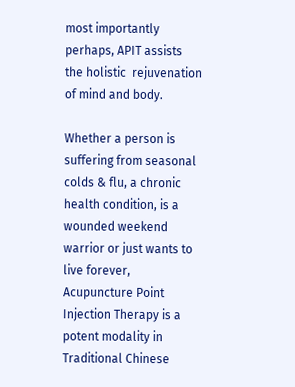most importantly perhaps, APIT assists the holistic  rejuvenation of mind and body.

Whether a person is suffering from seasonal colds & flu, a chronic health condition, is a wounded weekend warrior or just wants to live forever, Acupuncture Point Injection Therapy is a potent modality in Traditional Chinese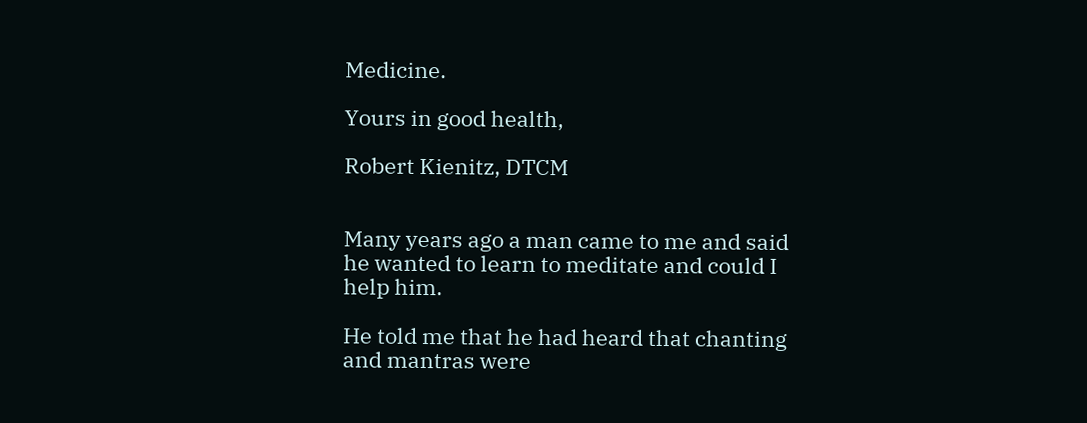Medicine.

Yours in good health,

Robert Kienitz, DTCM


Many years ago a man came to me and said he wanted to learn to meditate and could I help him.

He told me that he had heard that chanting and mantras were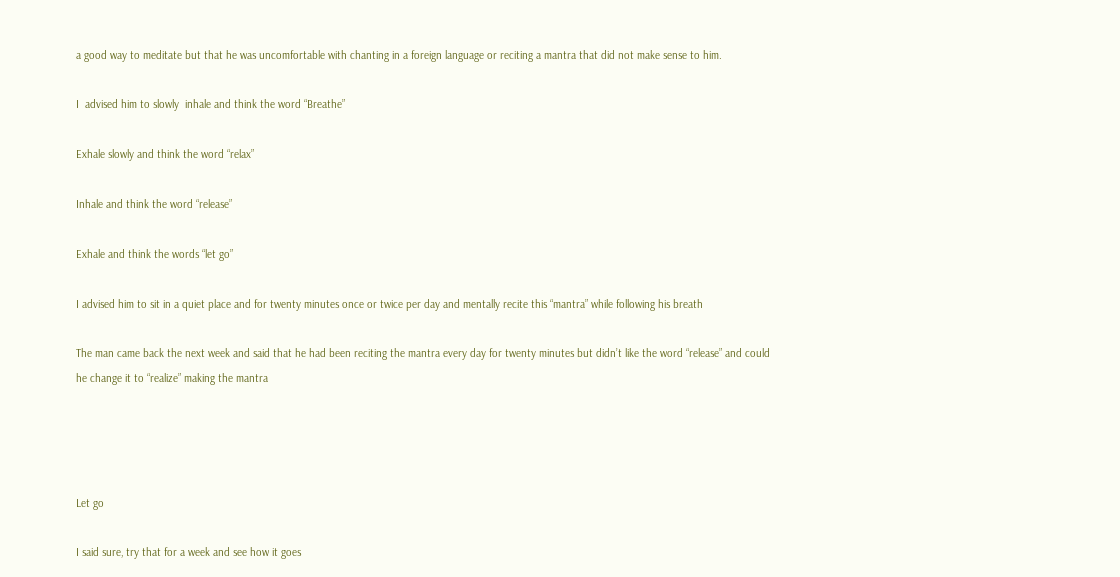a good way to meditate but that he was uncomfortable with chanting in a foreign language or reciting a mantra that did not make sense to him.

I  advised him to slowly  inhale and think the word “Breathe”

Exhale slowly and think the word “relax”

Inhale and think the word “release”

Exhale and think the words “let go”

I advised him to sit in a quiet place and for twenty minutes once or twice per day and mentally recite this “mantra” while following his breath

The man came back the next week and said that he had been reciting the mantra every day for twenty minutes but didn’t like the word “release” and could he change it to “realize” making the mantra




Let go

I said sure, try that for a week and see how it goes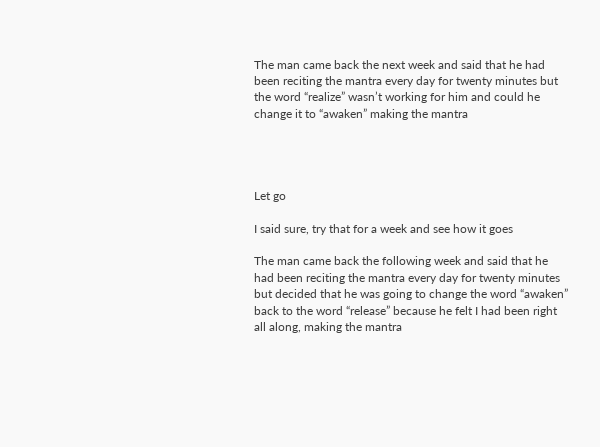The man came back the next week and said that he had been reciting the mantra every day for twenty minutes but the word “realize” wasn’t working for him and could he change it to “awaken” making the mantra




Let go

I said sure, try that for a week and see how it goes

The man came back the following week and said that he had been reciting the mantra every day for twenty minutes but decided that he was going to change the word “awaken” back to the word “release” because he felt I had been right all along, making the mantra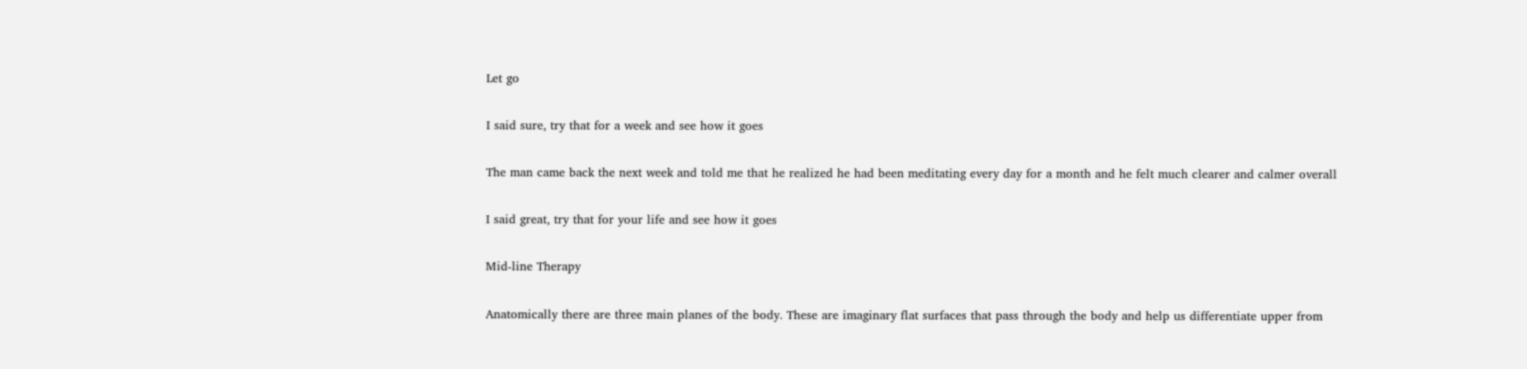Let go

I said sure, try that for a week and see how it goes

The man came back the next week and told me that he realized he had been meditating every day for a month and he felt much clearer and calmer overall

I said great, try that for your life and see how it goes

Mid-line Therapy

Anatomically there are three main planes of the body. These are imaginary flat surfaces that pass through the body and help us differentiate upper from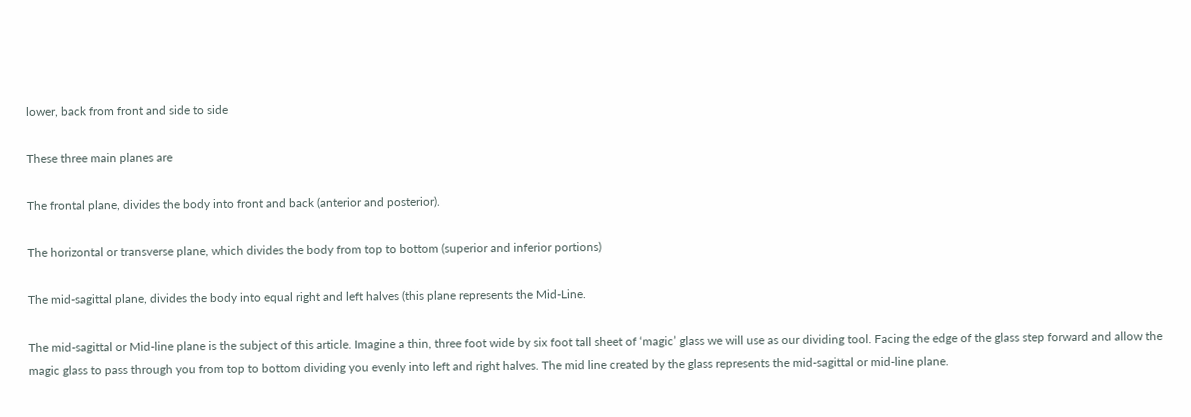lower, back from front and side to side

These three main planes are

The frontal plane, divides the body into front and back (anterior and posterior).

The horizontal or transverse plane, which divides the body from top to bottom (superior and inferior portions)

The mid-sagittal plane, divides the body into equal right and left halves (this plane represents the Mid-Line.

The mid-sagittal or Mid-line plane is the subject of this article. Imagine a thin, three foot wide by six foot tall sheet of ‘magic’ glass we will use as our dividing tool. Facing the edge of the glass step forward and allow the magic glass to pass through you from top to bottom dividing you evenly into left and right halves. The mid line created by the glass represents the mid-sagittal or mid-line plane.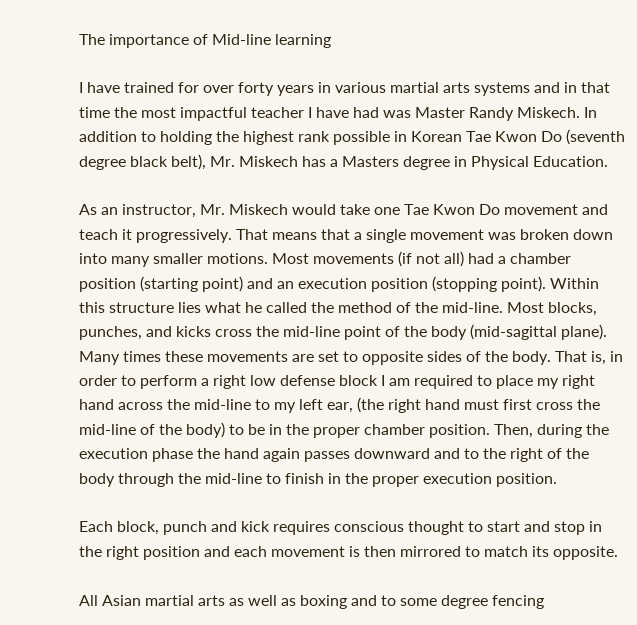The importance of Mid-line learning

I have trained for over forty years in various martial arts systems and in that time the most impactful teacher I have had was Master Randy Miskech. In addition to holding the highest rank possible in Korean Tae Kwon Do (seventh degree black belt), Mr. Miskech has a Masters degree in Physical Education.

As an instructor, Mr. Miskech would take one Tae Kwon Do movement and teach it progressively. That means that a single movement was broken down into many smaller motions. Most movements (if not all) had a chamber position (starting point) and an execution position (stopping point). Within this structure lies what he called the method of the mid-line. Most blocks, punches, and kicks cross the mid-line point of the body (mid-sagittal plane). Many times these movements are set to opposite sides of the body. That is, in order to perform a right low defense block I am required to place my right hand across the mid-line to my left ear, (the right hand must first cross the mid-line of the body) to be in the proper chamber position. Then, during the execution phase the hand again passes downward and to the right of the body through the mid-line to finish in the proper execution position.

Each block, punch and kick requires conscious thought to start and stop in the right position and each movement is then mirrored to match its opposite.

All Asian martial arts as well as boxing and to some degree fencing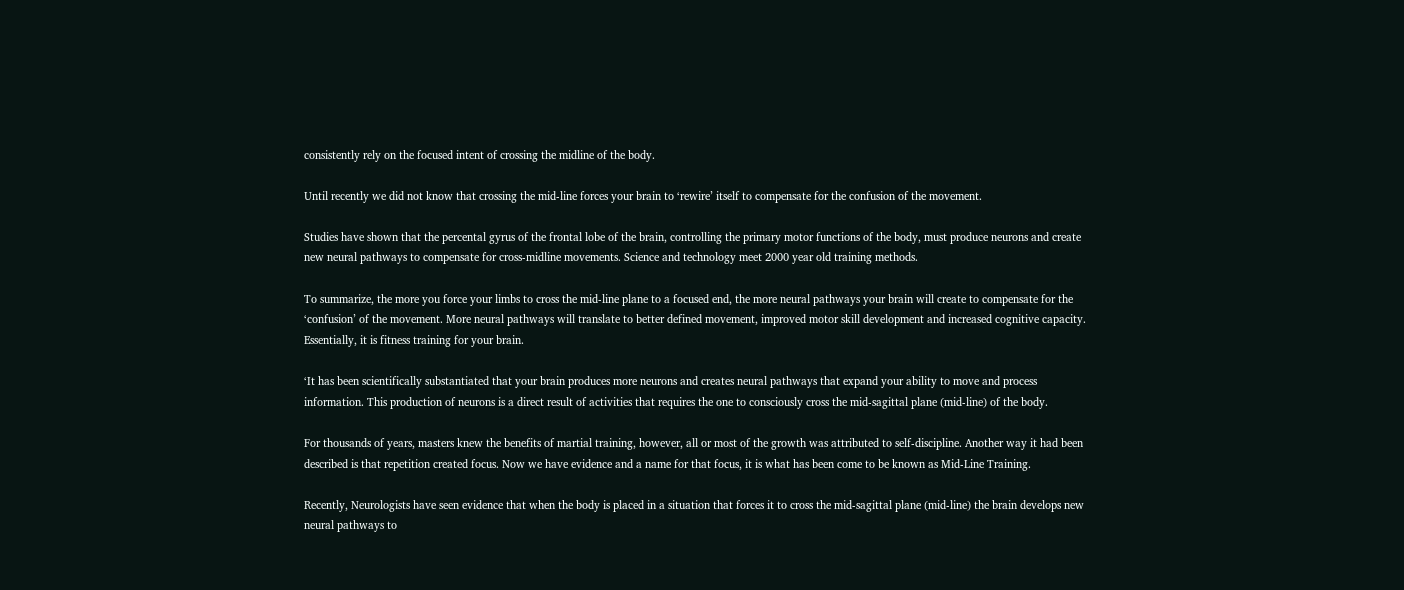consistently rely on the focused intent of crossing the midline of the body.

Until recently we did not know that crossing the mid-line forces your brain to ‘rewire’ itself to compensate for the confusion of the movement.

Studies have shown that the percental gyrus of the frontal lobe of the brain, controlling the primary motor functions of the body, must produce neurons and create new neural pathways to compensate for cross-midline movements. Science and technology meet 2000 year old training methods.

To summarize, the more you force your limbs to cross the mid-line plane to a focused end, the more neural pathways your brain will create to compensate for the ‘confusion’ of the movement. More neural pathways will translate to better defined movement, improved motor skill development and increased cognitive capacity. Essentially, it is fitness training for your brain.

‘It has been scientifically substantiated that your brain produces more neurons and creates neural pathways that expand your ability to move and process information. This production of neurons is a direct result of activities that requires the one to consciously cross the mid-sagittal plane (mid-line) of the body.

For thousands of years, masters knew the benefits of martial training, however, all or most of the growth was attributed to self-discipline. Another way it had been described is that repetition created focus. Now we have evidence and a name for that focus, it is what has been come to be known as Mid-Line Training.

Recently, Neurologists have seen evidence that when the body is placed in a situation that forces it to cross the mid-sagittal plane (mid-line) the brain develops new neural pathways to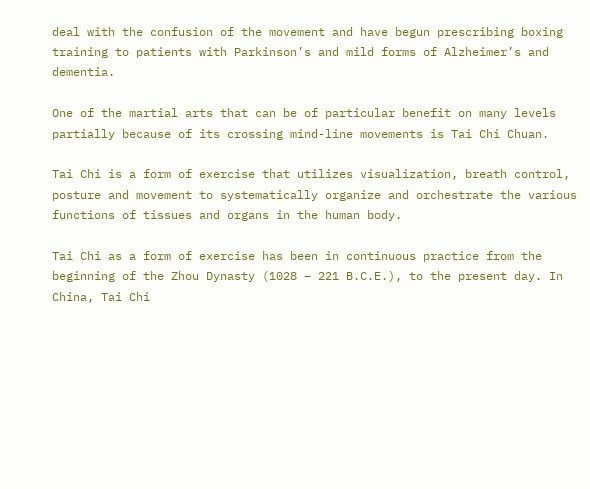deal with the confusion of the movement and have begun prescribing boxing training to patients with Parkinson’s and mild forms of Alzheimer’s and dementia.

One of the martial arts that can be of particular benefit on many levels partially because of its crossing mind-line movements is Tai Chi Chuan.

Tai Chi is a form of exercise that utilizes visualization, breath control, posture and movement to systematically organize and orchestrate the various functions of tissues and organs in the human body.

Tai Chi as a form of exercise has been in continuous practice from the beginning of the Zhou Dynasty (1028 – 221 B.C.E.), to the present day. In China, Tai Chi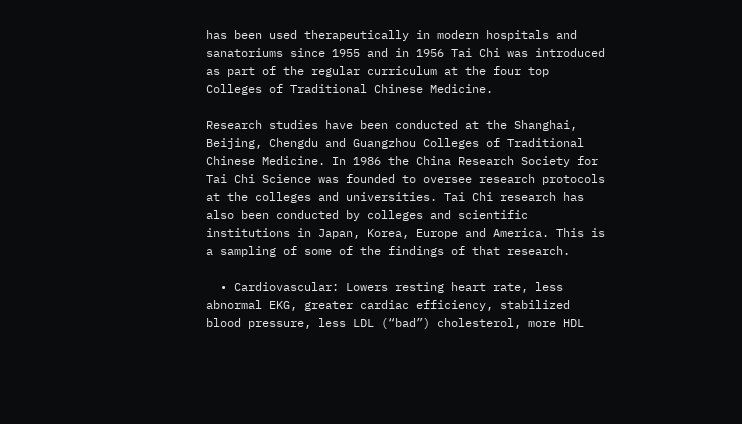has been used therapeutically in modern hospitals and sanatoriums since 1955 and in 1956 Tai Chi was introduced as part of the regular curriculum at the four top Colleges of Traditional Chinese Medicine.

Research studies have been conducted at the Shanghai, Beijing, Chengdu and Guangzhou Colleges of Traditional Chinese Medicine. In 1986 the China Research Society for Tai Chi Science was founded to oversee research protocols at the colleges and universities. Tai Chi research has also been conducted by colleges and scientific institutions in Japan, Korea, Europe and America. This is a sampling of some of the findings of that research.

  • Cardiovascular: Lowers resting heart rate, less abnormal EKG, greater cardiac efficiency, stabilized blood pressure, less LDL (“bad”) cholesterol, more HDL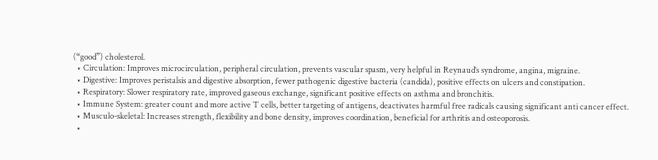(“good”) cholesterol.
  • Circulation: Improves microcirculation, peripheral circulation, prevents vascular spasm, very helpful in Reynaud’s syndrome, angina, migraine.
  • Digestive: Improves peristalsis and digestive absorption, fewer pathogenic digestive bacteria (candida), positive effects on ulcers and constipation.
  • Respiratory: Slower respiratory rate, improved gaseous exchange, significant positive effects on asthma and bronchitis.
  • Immune System: greater count and more active T cells, better targeting of antigens, deactivates harmful free radicals causing significant anti cancer effect.
  • Musculo-skeletal: Increases strength, flexibility and bone density, improves coordination, beneficial for arthritis and osteoporosis.
  •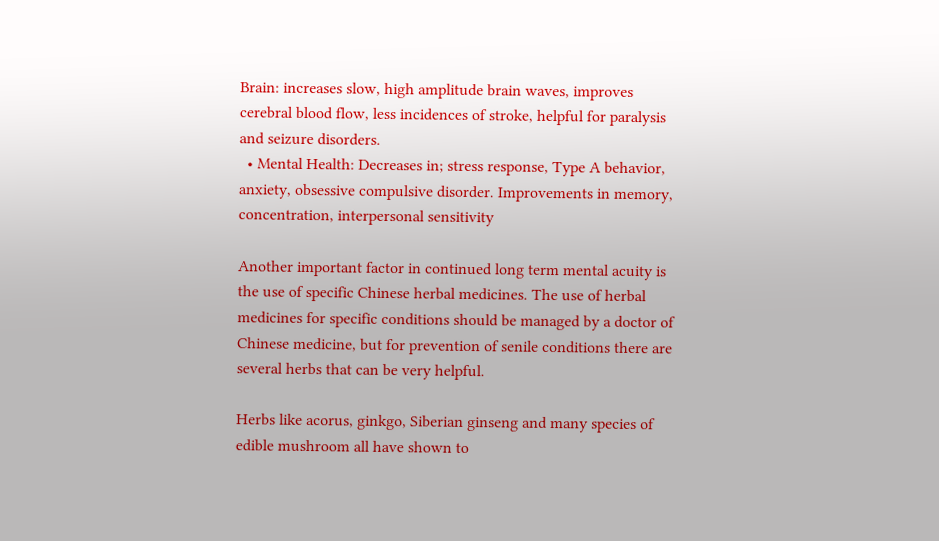Brain: increases slow, high amplitude brain waves, improves cerebral blood flow, less incidences of stroke, helpful for paralysis and seizure disorders.
  • Mental Health: Decreases in; stress response, Type A behavior, anxiety, obsessive compulsive disorder. Improvements in memory, concentration, interpersonal sensitivity

Another important factor in continued long term mental acuity is the use of specific Chinese herbal medicines. The use of herbal medicines for specific conditions should be managed by a doctor of Chinese medicine, but for prevention of senile conditions there are several herbs that can be very helpful.

Herbs like acorus, ginkgo, Siberian ginseng and many species of edible mushroom all have shown to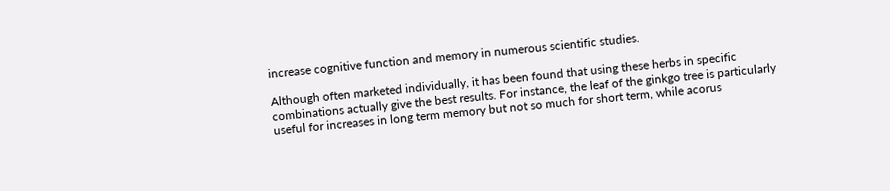increase cognitive function and memory in numerous scientific studies.

Although often marketed individually, it has been found that using these herbs in specific combinations actually give the best results. For instance, the leaf of the ginkgo tree is particularly useful for increases in long term memory but not so much for short term, while acorus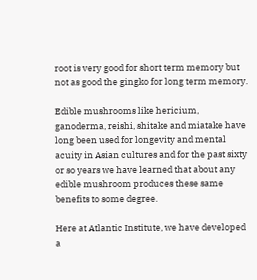root is very good for short term memory but not as good the gingko for long term memory.

Edible mushrooms like hericium, ganoderma, reishi, shitake and miatake have long been used for longevity and mental acuity in Asian cultures and for the past sixty or so years we have learned that about any edible mushroom produces these same benefits to some degree.

Here at Atlantic Institute, we have developed a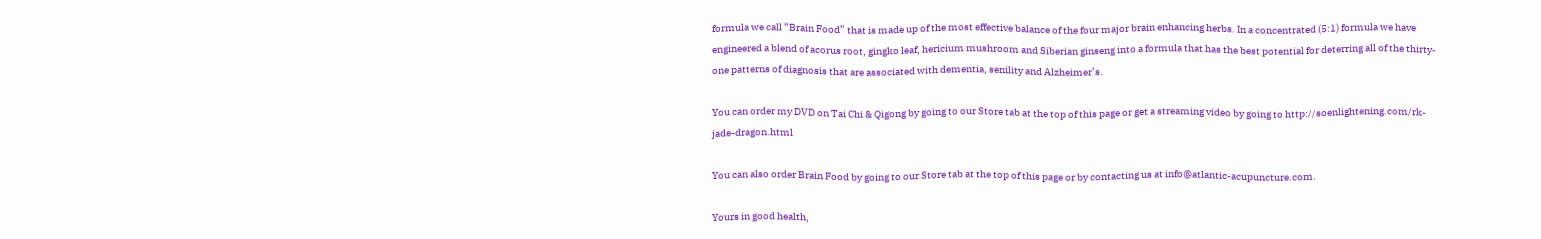formula we call “Brain Food” that is made up of the most effective balance of the four major brain enhancing herbs. In a concentrated (5:1) formula we have engineered a blend of acorus root, gingko leaf, hericium mushroom and Siberian ginseng into a formula that has the best potential for deterring all of the thirty-one patterns of diagnosis that are associated with dementia, senility and Alzheimer’s.

You can order my DVD on Tai Chi & Qigong by going to our Store tab at the top of this page or get a streaming video by going to http://soenlightening.com/rk-jade-dragon.html

You can also order Brain Food by going to our Store tab at the top of this page or by contacting us at info@atlantic-acupuncture.com.

Yours in good health,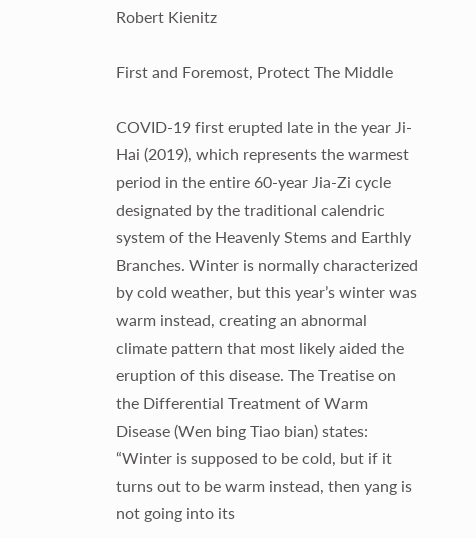Robert Kienitz

First and Foremost, Protect The Middle

COVID-19 first erupted late in the year Ji-Hai (2019), which represents the warmest period in the entire 60-year Jia-Zi cycle designated by the traditional calendric system of the Heavenly Stems and Earthly Branches. Winter is normally characterized by cold weather, but this year’s winter was warm instead, creating an abnormal climate pattern that most likely aided the eruption of this disease. The Treatise on the Differential Treatment of Warm Disease (Wen bing Tiao bian) states: “Winter is supposed to be cold, but if it turns out to be warm instead, then yang is not going into its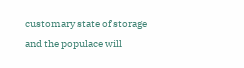customary state of storage and the populace will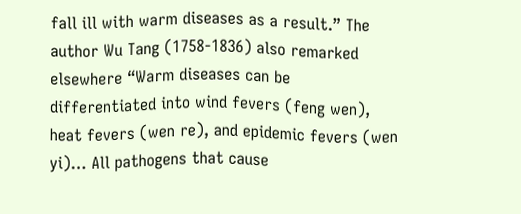fall ill with warm diseases as a result.” The author Wu Tang (1758-1836) also remarked elsewhere “Warm diseases can be differentiated into wind fevers (feng wen), heat fevers (wen re), and epidemic fevers (wen yi)… All pathogens that cause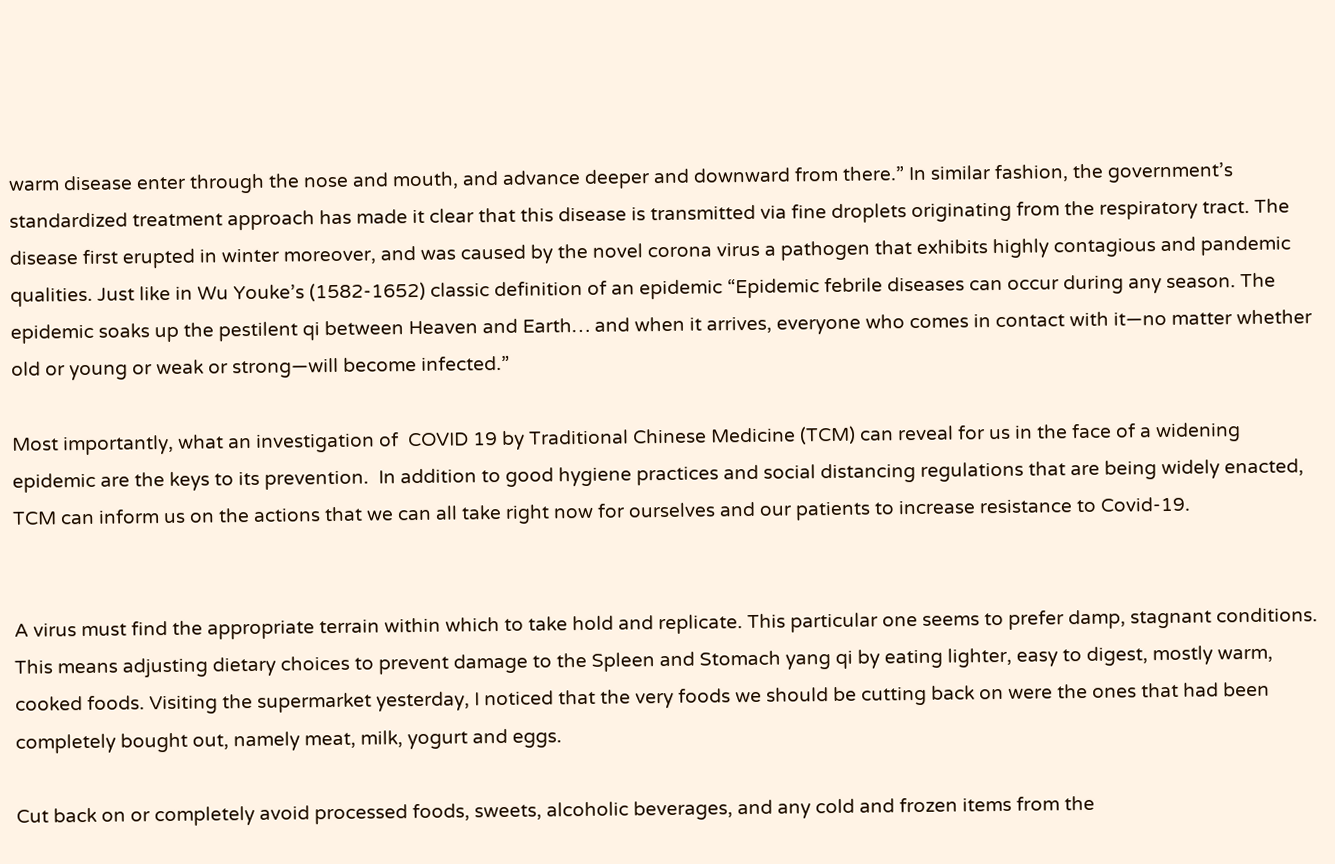warm disease enter through the nose and mouth, and advance deeper and downward from there.” In similar fashion, the government’s standardized treatment approach has made it clear that this disease is transmitted via fine droplets originating from the respiratory tract. The disease first erupted in winter moreover, and was caused by the novel corona virus a pathogen that exhibits highly contagious and pandemic qualities. Just like in Wu Youke’s (1582-1652) classic definition of an epidemic “Epidemic febrile diseases can occur during any season. The epidemic soaks up the pestilent qi between Heaven and Earth… and when it arrives, everyone who comes in contact with it—no matter whether old or young or weak or strong—will become infected.”

Most importantly, what an investigation of  COVID 19 by Traditional Chinese Medicine (TCM) can reveal for us in the face of a widening epidemic are the keys to its prevention.  In addition to good hygiene practices and social distancing regulations that are being widely enacted, TCM can inform us on the actions that we can all take right now for ourselves and our patients to increase resistance to Covid-19.


A virus must find the appropriate terrain within which to take hold and replicate. This particular one seems to prefer damp, stagnant conditions. This means adjusting dietary choices to prevent damage to the Spleen and Stomach yang qi by eating lighter, easy to digest, mostly warm, cooked foods. Visiting the supermarket yesterday, I noticed that the very foods we should be cutting back on were the ones that had been completely bought out, namely meat, milk, yogurt and eggs.

Cut back on or completely avoid processed foods, sweets, alcoholic beverages, and any cold and frozen items from the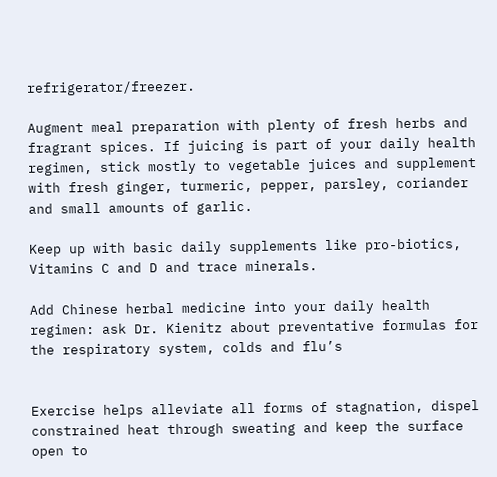refrigerator/freezer.

Augment meal preparation with plenty of fresh herbs and fragrant spices. If juicing is part of your daily health regimen, stick mostly to vegetable juices and supplement with fresh ginger, turmeric, pepper, parsley, coriander and small amounts of garlic.

Keep up with basic daily supplements like pro-biotics, Vitamins C and D and trace minerals.

Add Chinese herbal medicine into your daily health regimen: ask Dr. Kienitz about preventative formulas for the respiratory system, colds and flu’s


Exercise helps alleviate all forms of stagnation, dispel constrained heat through sweating and keep the surface open to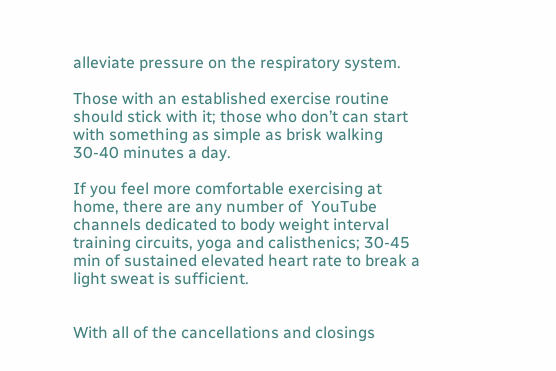alleviate pressure on the respiratory system.

Those with an established exercise routine should stick with it; those who don’t can start with something as simple as brisk walking 30-40 minutes a day.

If you feel more comfortable exercising at home, there are any number of  YouTube channels dedicated to body weight interval training circuits, yoga and calisthenics; 30-45 min of sustained elevated heart rate to break a light sweat is sufficient.


With all of the cancellations and closings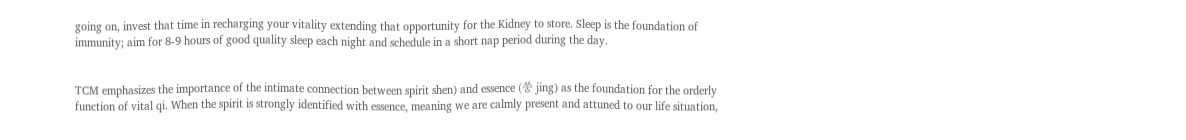going on, invest that time in recharging your vitality extending that opportunity for the Kidney to store. Sleep is the foundation of immunity; aim for 8-9 hours of good quality sleep each night and schedule in a short nap period during the day.


TCM emphasizes the importance of the intimate connection between spirit shen) and essence (쑹 jing) as the foundation for the orderly function of vital qi. When the spirit is strongly identified with essence, meaning we are calmly present and attuned to our life situation,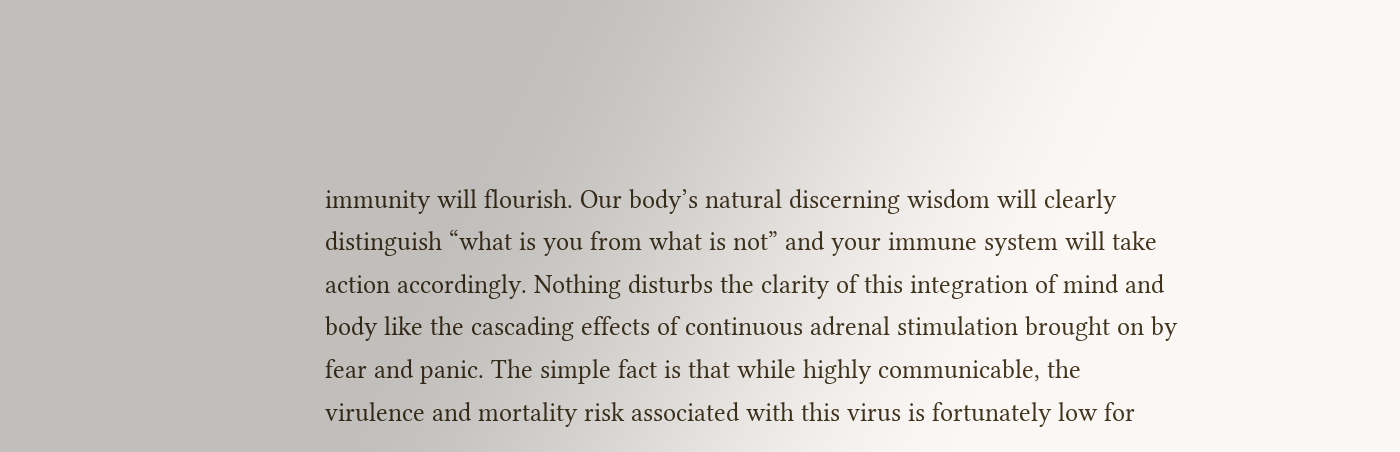immunity will flourish. Our body’s natural discerning wisdom will clearly distinguish “what is you from what is not” and your immune system will take action accordingly. Nothing disturbs the clarity of this integration of mind and body like the cascading effects of continuous adrenal stimulation brought on by fear and panic. The simple fact is that while highly communicable, the virulence and mortality risk associated with this virus is fortunately low for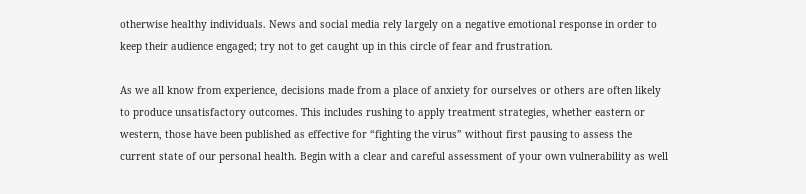otherwise healthy individuals. News and social media rely largely on a negative emotional response in order to keep their audience engaged; try not to get caught up in this circle of fear and frustration.

As we all know from experience, decisions made from a place of anxiety for ourselves or others are often likely to produce unsatisfactory outcomes. This includes rushing to apply treatment strategies, whether eastern or western, those have been published as effective for “fighting the virus” without first pausing to assess the current state of our personal health. Begin with a clear and careful assessment of your own vulnerability as well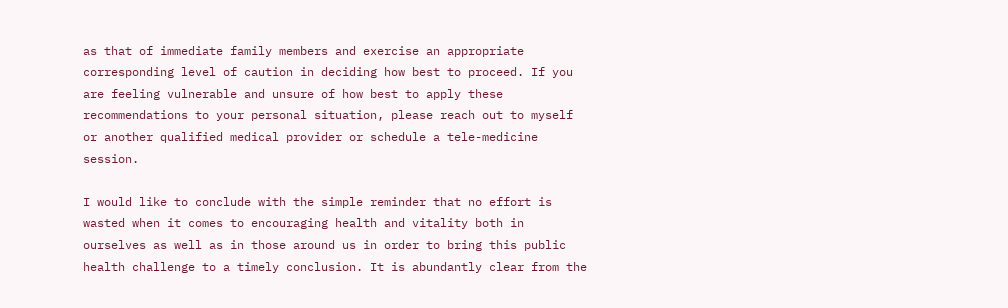as that of immediate family members and exercise an appropriate corresponding level of caution in deciding how best to proceed. If you are feeling vulnerable and unsure of how best to apply these recommendations to your personal situation, please reach out to myself or another qualified medical provider or schedule a tele-medicine session.

I would like to conclude with the simple reminder that no effort is wasted when it comes to encouraging health and vitality both in ourselves as well as in those around us in order to bring this public health challenge to a timely conclusion. It is abundantly clear from the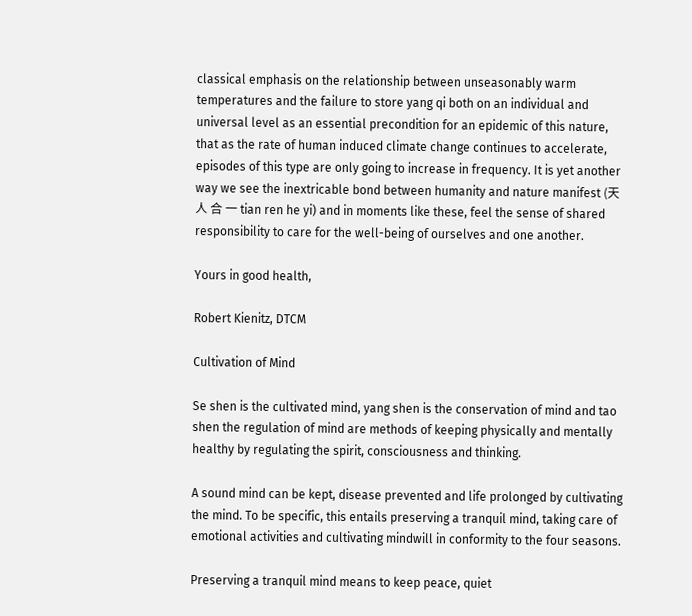classical emphasis on the relationship between unseasonably warm temperatures and the failure to store yang qi both on an individual and universal level as an essential precondition for an epidemic of this nature, that as the rate of human induced climate change continues to accelerate, episodes of this type are only going to increase in frequency. It is yet another way we see the inextricable bond between humanity and nature manifest (天 人 合 一 tian ren he yi) and in moments like these, feel the sense of shared responsibility to care for the well-being of ourselves and one another.

Yours in good health,

Robert Kienitz, DTCM

Cultivation of Mind

Se shen is the cultivated mind, yang shen is the conservation of mind and tao shen the regulation of mind are methods of keeping physically and mentally healthy by regulating the spirit, consciousness and thinking.

A sound mind can be kept, disease prevented and life prolonged by cultivating the mind. To be specific, this entails preserving a tranquil mind, taking care of emotional activities and cultivating mindwill in conformity to the four seasons.

Preserving a tranquil mind means to keep peace, quiet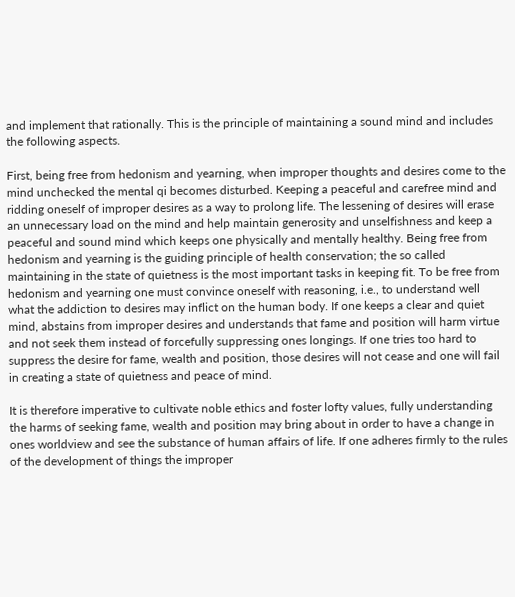and implement that rationally. This is the principle of maintaining a sound mind and includes the following aspects.

First, being free from hedonism and yearning, when improper thoughts and desires come to the mind unchecked the mental qi becomes disturbed. Keeping a peaceful and carefree mind and ridding oneself of improper desires as a way to prolong life. The lessening of desires will erase an unnecessary load on the mind and help maintain generosity and unselfishness and keep a peaceful and sound mind which keeps one physically and mentally healthy. Being free from hedonism and yearning is the guiding principle of health conservation; the so called maintaining in the state of quietness is the most important tasks in keeping fit. To be free from hedonism and yearning one must convince oneself with reasoning, i.e., to understand well what the addiction to desires may inflict on the human body. If one keeps a clear and quiet mind, abstains from improper desires and understands that fame and position will harm virtue and not seek them instead of forcefully suppressing ones longings. If one tries too hard to suppress the desire for fame, wealth and position, those desires will not cease and one will fail in creating a state of quietness and peace of mind.

It is therefore imperative to cultivate noble ethics and foster lofty values, fully understanding the harms of seeking fame, wealth and position may bring about in order to have a change in ones worldview and see the substance of human affairs of life. If one adheres firmly to the rules of the development of things the improper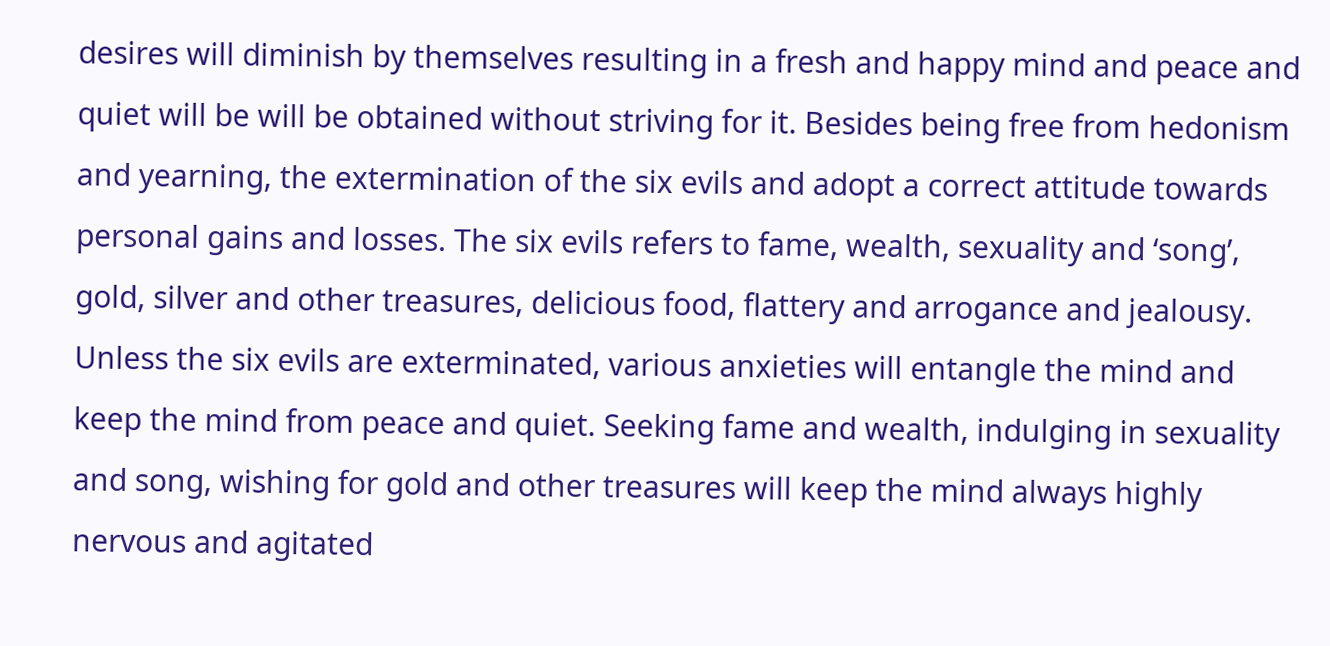desires will diminish by themselves resulting in a fresh and happy mind and peace and quiet will be will be obtained without striving for it. Besides being free from hedonism and yearning, the extermination of the six evils and adopt a correct attitude towards personal gains and losses. The six evils refers to fame, wealth, sexuality and ‘song’, gold, silver and other treasures, delicious food, flattery and arrogance and jealousy. Unless the six evils are exterminated, various anxieties will entangle the mind and keep the mind from peace and quiet. Seeking fame and wealth, indulging in sexuality and song, wishing for gold and other treasures will keep the mind always highly nervous and agitated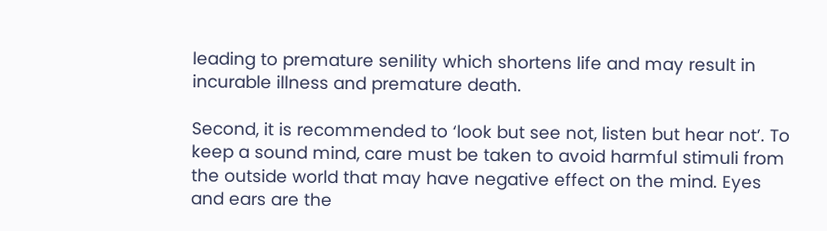leading to premature senility which shortens life and may result in incurable illness and premature death.

Second, it is recommended to ‘look but see not, listen but hear not’. To keep a sound mind, care must be taken to avoid harmful stimuli from the outside world that may have negative effect on the mind. Eyes and ears are the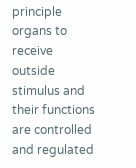principle organs to receive outside stimulus and their functions are controlled and regulated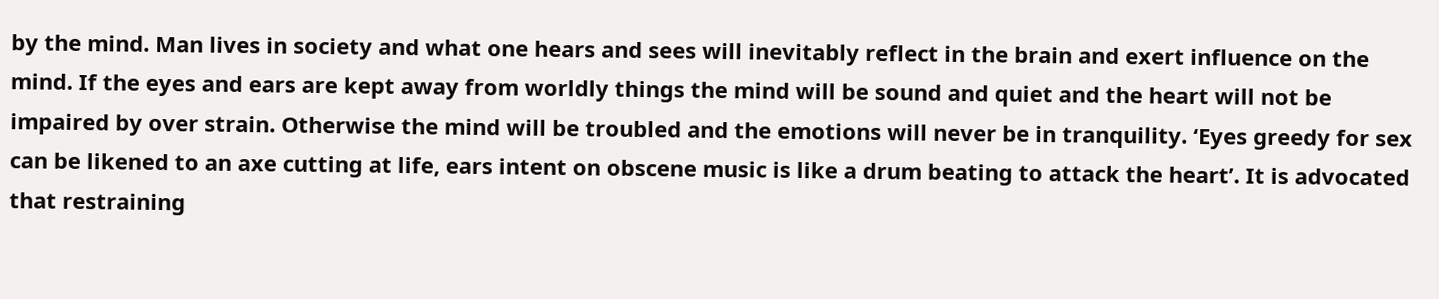by the mind. Man lives in society and what one hears and sees will inevitably reflect in the brain and exert influence on the mind. If the eyes and ears are kept away from worldly things the mind will be sound and quiet and the heart will not be impaired by over strain. Otherwise the mind will be troubled and the emotions will never be in tranquility. ‘Eyes greedy for sex can be likened to an axe cutting at life, ears intent on obscene music is like a drum beating to attack the heart’. It is advocated that restraining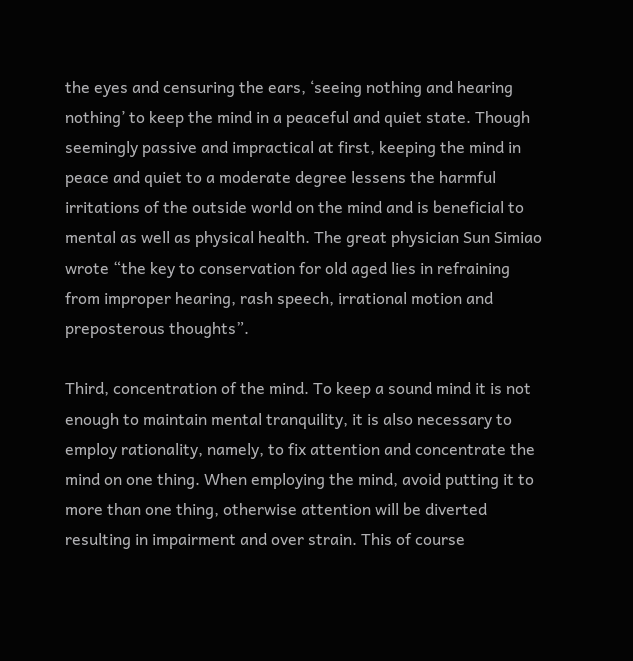the eyes and censuring the ears, ‘seeing nothing and hearing nothing’ to keep the mind in a peaceful and quiet state. Though seemingly passive and impractical at first, keeping the mind in peace and quiet to a moderate degree lessens the harmful irritations of the outside world on the mind and is beneficial to mental as well as physical health. The great physician Sun Simiao wrote “the key to conservation for old aged lies in refraining from improper hearing, rash speech, irrational motion and preposterous thoughts”.

Third, concentration of the mind. To keep a sound mind it is not enough to maintain mental tranquility, it is also necessary to employ rationality, namely, to fix attention and concentrate the mind on one thing. When employing the mind, avoid putting it to more than one thing, otherwise attention will be diverted resulting in impairment and over strain. This of course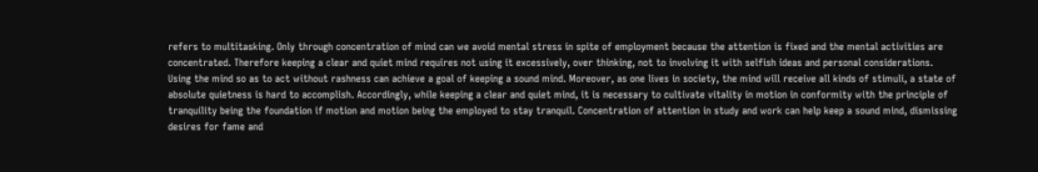refers to multitasking. Only through concentration of mind can we avoid mental stress in spite of employment because the attention is fixed and the mental activities are concentrated. Therefore keeping a clear and quiet mind requires not using it excessively, over thinking, not to involving it with selfish ideas and personal considerations. Using the mind so as to act without rashness can achieve a goal of keeping a sound mind. Moreover, as one lives in society, the mind will receive all kinds of stimuli, a state of absolute quietness is hard to accomplish. Accordingly, while keeping a clear and quiet mind, it is necessary to cultivate vitality in motion in conformity with the principle of tranquility being the foundation if motion and motion being the employed to stay tranquil. Concentration of attention in study and work can help keep a sound mind, dismissing desires for fame and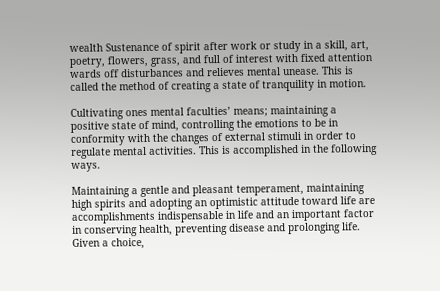wealth Sustenance of spirit after work or study in a skill, art, poetry, flowers, grass, and full of interest with fixed attention wards off disturbances and relieves mental unease. This is called the method of creating a state of tranquility in motion.

Cultivating ones mental faculties’ means; maintaining a positive state of mind, controlling the emotions to be in conformity with the changes of external stimuli in order to regulate mental activities. This is accomplished in the following ways.

Maintaining a gentle and pleasant temperament, maintaining high spirits and adopting an optimistic attitude toward life are accomplishments indispensable in life and an important factor in conserving health, preventing disease and prolonging life. Given a choice,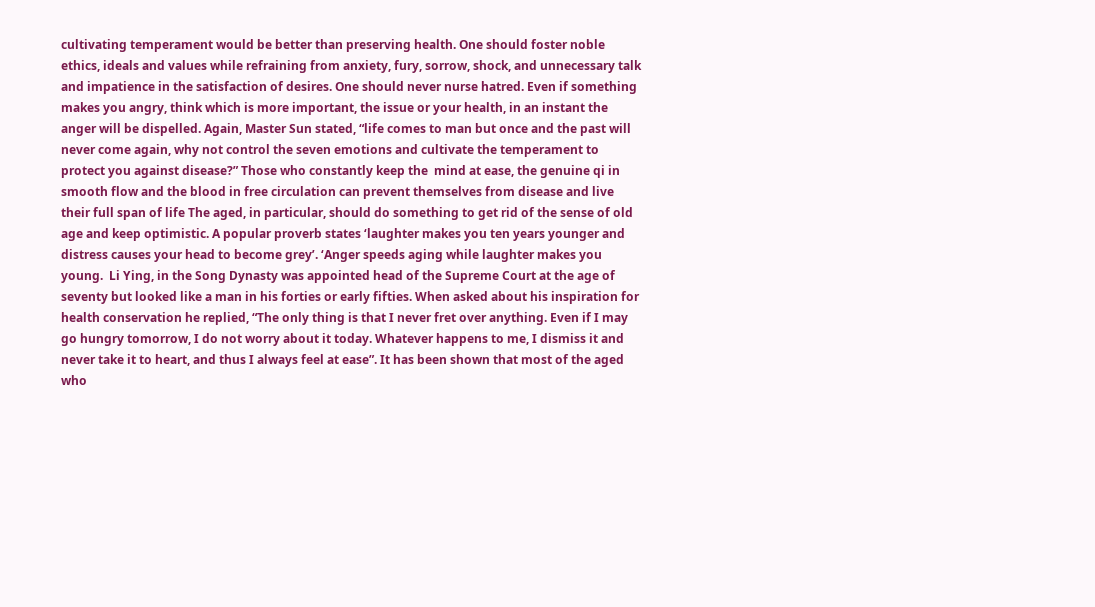cultivating temperament would be better than preserving health. One should foster noble ethics, ideals and values while refraining from anxiety, fury, sorrow, shock, and unnecessary talk and impatience in the satisfaction of desires. One should never nurse hatred. Even if something makes you angry, think which is more important, the issue or your health, in an instant the anger will be dispelled. Again, Master Sun stated, “life comes to man but once and the past will never come again, why not control the seven emotions and cultivate the temperament to protect you against disease?” Those who constantly keep the  mind at ease, the genuine qi in smooth flow and the blood in free circulation can prevent themselves from disease and live their full span of life The aged, in particular, should do something to get rid of the sense of old age and keep optimistic. A popular proverb states ‘laughter makes you ten years younger and distress causes your head to become grey’. ‘Anger speeds aging while laughter makes you young.  Li Ying, in the Song Dynasty was appointed head of the Supreme Court at the age of seventy but looked like a man in his forties or early fifties. When asked about his inspiration for health conservation he replied, “The only thing is that I never fret over anything. Even if I may go hungry tomorrow, I do not worry about it today. Whatever happens to me, I dismiss it and never take it to heart, and thus I always feel at ease”. It has been shown that most of the aged who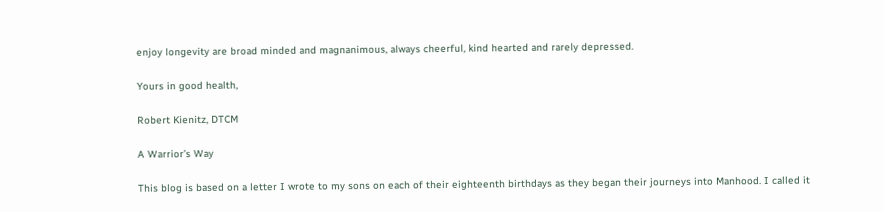enjoy longevity are broad minded and magnanimous, always cheerful, kind hearted and rarely depressed.

Yours in good health,

Robert Kienitz, DTCM

A Warrior’s Way

This blog is based on a letter I wrote to my sons on each of their eighteenth birthdays as they began their journeys into Manhood. I called it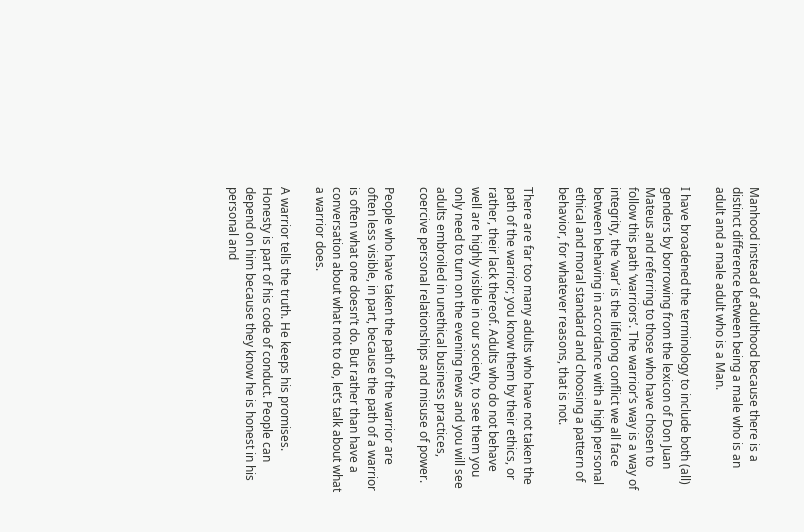Manhood instead of adulthood because there is a distinct difference between being a male who is an adult and a male adult who is a Man.

I have broadened the terminology to include both (all) genders by borrowing from the lexicon of Don Juan Mateus and referring to those who have chosen to follow this path ‘warriors’. The warrior’s way is a way of integrity, the ‘war’ is the lifelong conflict we all face between behaving in accordance with a high personal ethical and moral standard and choosing a pattern of behavior, for whatever reasons, that is not.

There are far too many adults who have not taken the path of the warrior; you know them by their ethics, or rather, their lack thereof. Adults who do not behave well are highly visible in our society, to see them you only need to turn on the evening news and you will see adults embroiled in unethical business practices, coercive personal relationships and misuse of power.

People who have taken the path of the warrior are often less visible, in part, because the path of a warrior is often what one doesn’t do. But rather than have a conversation about what not to do, let’s talk about what a warrior does.

A warrior tells the truth. He keeps his promises. Honesty is part of his code of conduct. People can depend on him because they know he is honest in his personal and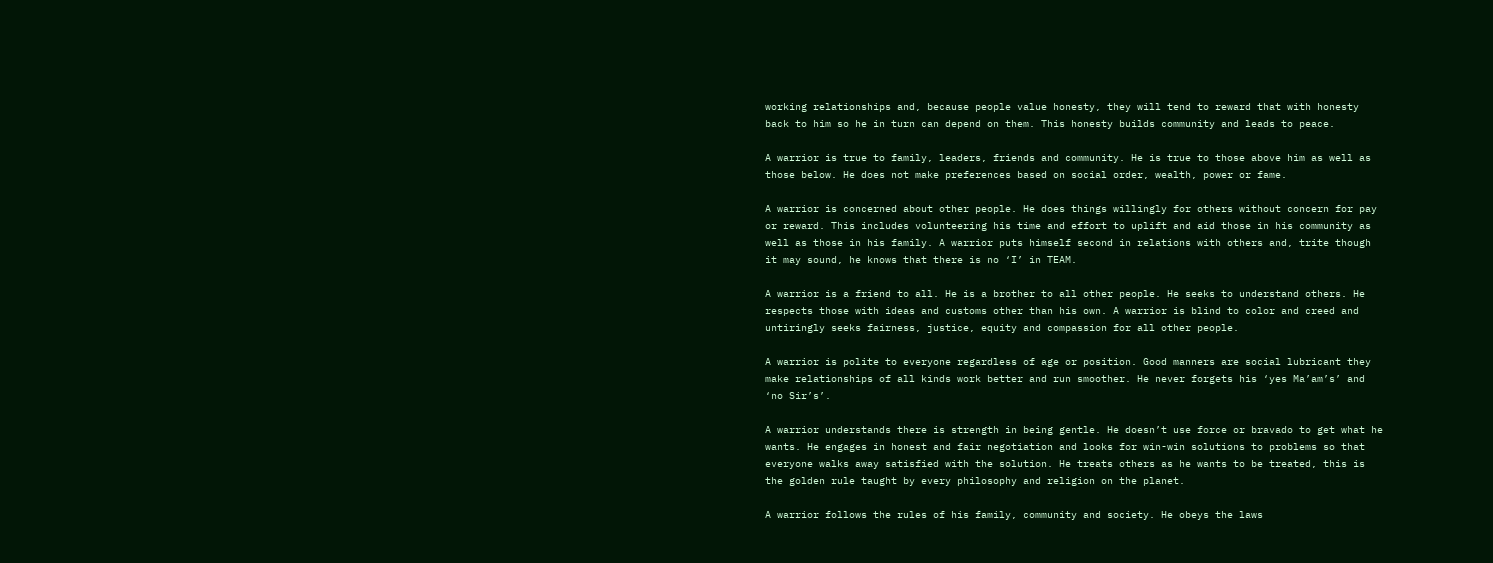working relationships and, because people value honesty, they will tend to reward that with honesty back to him so he in turn can depend on them. This honesty builds community and leads to peace.

A warrior is true to family, leaders, friends and community. He is true to those above him as well as those below. He does not make preferences based on social order, wealth, power or fame.

A warrior is concerned about other people. He does things willingly for others without concern for pay or reward. This includes volunteering his time and effort to uplift and aid those in his community as well as those in his family. A warrior puts himself second in relations with others and, trite though it may sound, he knows that there is no ‘I’ in TEAM.

A warrior is a friend to all. He is a brother to all other people. He seeks to understand others. He respects those with ideas and customs other than his own. A warrior is blind to color and creed and untiringly seeks fairness, justice, equity and compassion for all other people.

A warrior is polite to everyone regardless of age or position. Good manners are social lubricant they make relationships of all kinds work better and run smoother. He never forgets his ‘yes Ma’am’s’ and ‘no Sir’s’.

A warrior understands there is strength in being gentle. He doesn’t use force or bravado to get what he wants. He engages in honest and fair negotiation and looks for win-win solutions to problems so that everyone walks away satisfied with the solution. He treats others as he wants to be treated, this is the golden rule taught by every philosophy and religion on the planet.

A warrior follows the rules of his family, community and society. He obeys the laws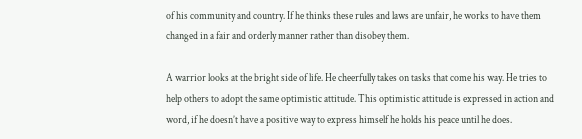of his community and country. If he thinks these rules and laws are unfair, he works to have them changed in a fair and orderly manner rather than disobey them.

A warrior looks at the bright side of life. He cheerfully takes on tasks that come his way. He tries to help others to adopt the same optimistic attitude. This optimistic attitude is expressed in action and word, if he doesn’t have a positive way to express himself he holds his peace until he does.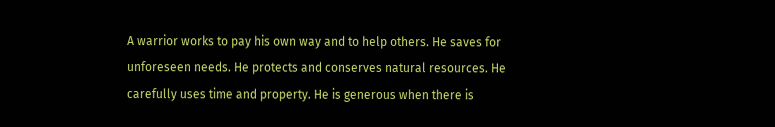A warrior works to pay his own way and to help others. He saves for unforeseen needs. He protects and conserves natural resources. He carefully uses time and property. He is generous when there is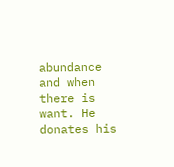abundance and when there is want. He donates his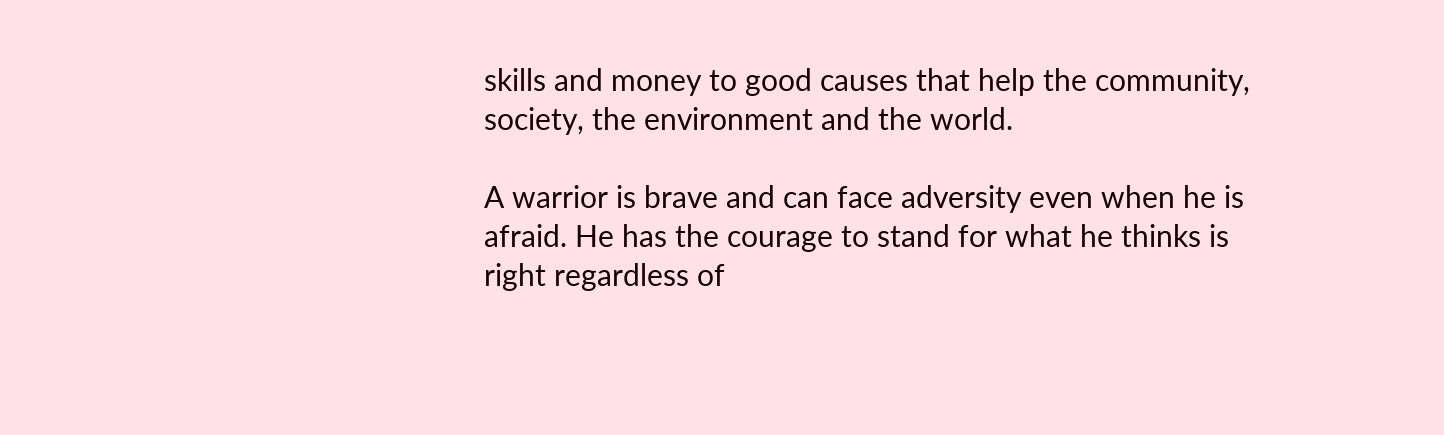skills and money to good causes that help the community, society, the environment and the world.

A warrior is brave and can face adversity even when he is afraid. He has the courage to stand for what he thinks is right regardless of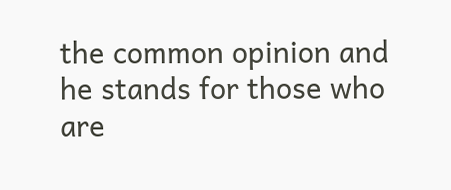the common opinion and he stands for those who are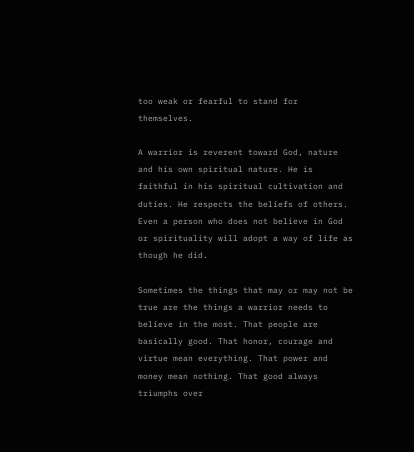too weak or fearful to stand for themselves.

A warrior is reverent toward God, nature and his own spiritual nature. He is faithful in his spiritual cultivation and duties. He respects the beliefs of others. Even a person who does not believe in God or spirituality will adopt a way of life as though he did.

Sometimes the things that may or may not be true are the things a warrior needs to believe in the most. That people are basically good. That honor, courage and virtue mean everything. That power and money mean nothing. That good always triumphs over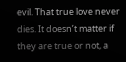evil. That true love never dies. It doesn’t matter if they are true or not, a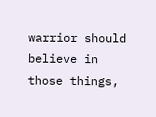warrior should believe in those things,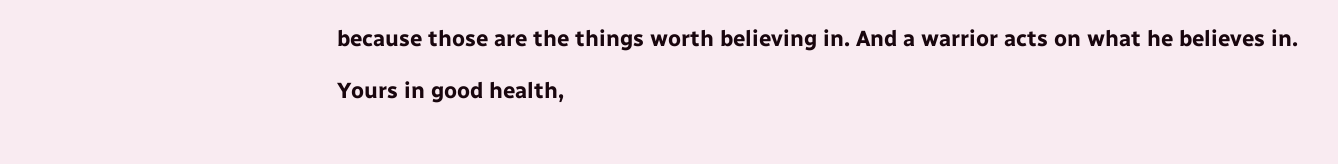because those are the things worth believing in. And a warrior acts on what he believes in.

Yours in good health,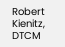Robert Kienitz, DTCM